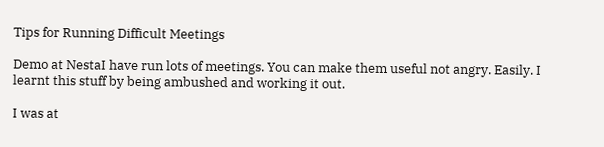Tips for Running Difficult Meetings

Demo at NestaI have run lots of meetings. You can make them useful not angry. Easily. I learnt this stuff by being ambushed and working it out.

I was at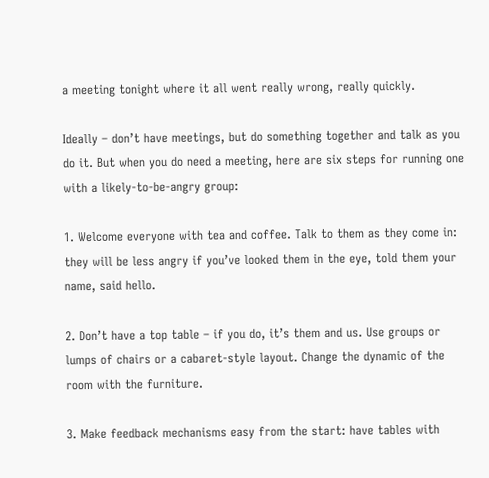a meeting tonight where it all went really wrong, really quickly.

Ideally – don’t have meetings, but do something together and talk as you do it. But when you do need a meeting, here are six steps for running one with a likely-to-be-angry group:

1. Welcome everyone with tea and coffee. Talk to them as they come in: they will be less angry if you’ve looked them in the eye, told them your name, said hello.

2. Don’t have a top table – if you do, it’s them and us. Use groups or lumps of chairs or a cabaret-style layout. Change the dynamic of the room with the furniture.

3. Make feedback mechanisms easy from the start: have tables with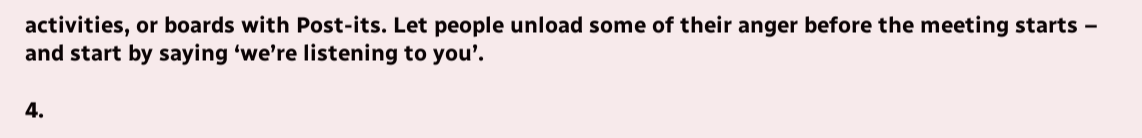activities, or boards with Post-its. Let people unload some of their anger before the meeting starts – and start by saying ‘we’re listening to you’.

4.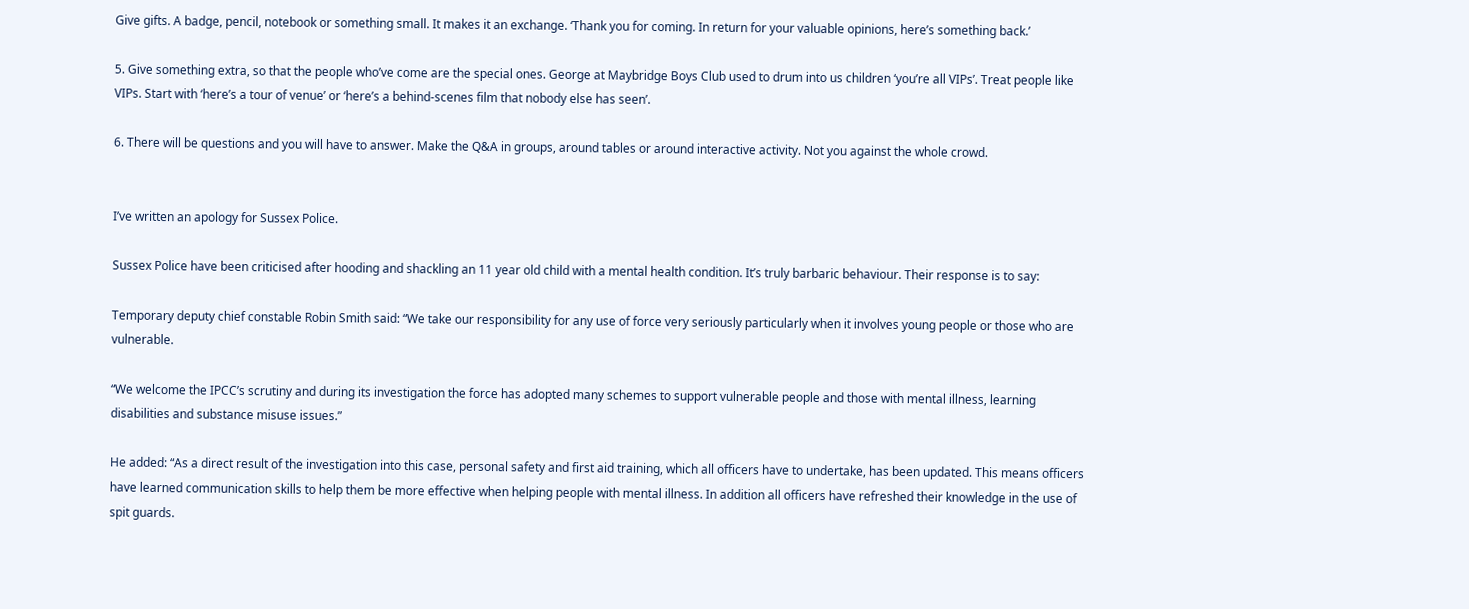Give gifts. A badge, pencil, notebook or something small. It makes it an exchange. ‘Thank you for coming. In return for your valuable opinions, here’s something back.’

5. Give something extra, so that the people who’ve come are the special ones. George at Maybridge Boys Club used to drum into us children ‘you’re all VIPs’. Treat people like VIPs. Start with ‘here’s a tour of venue’ or ‘here’s a behind-scenes film that nobody else has seen’.

6. There will be questions and you will have to answer. Make the Q&A in groups, around tables or around interactive activity. Not you against the whole crowd.


I’ve written an apology for Sussex Police.

Sussex Police have been criticised after hooding and shackling an 11 year old child with a mental health condition. It’s truly barbaric behaviour. Their response is to say:

Temporary deputy chief constable Robin Smith said: “We take our responsibility for any use of force very seriously particularly when it involves young people or those who are vulnerable.

“We welcome the IPCC’s scrutiny and during its investigation the force has adopted many schemes to support vulnerable people and those with mental illness, learning disabilities and substance misuse issues.”

He added: “As a direct result of the investigation into this case, personal safety and first aid training, which all officers have to undertake, has been updated. This means officers have learned communication skills to help them be more effective when helping people with mental illness. In addition all officers have refreshed their knowledge in the use of spit guards.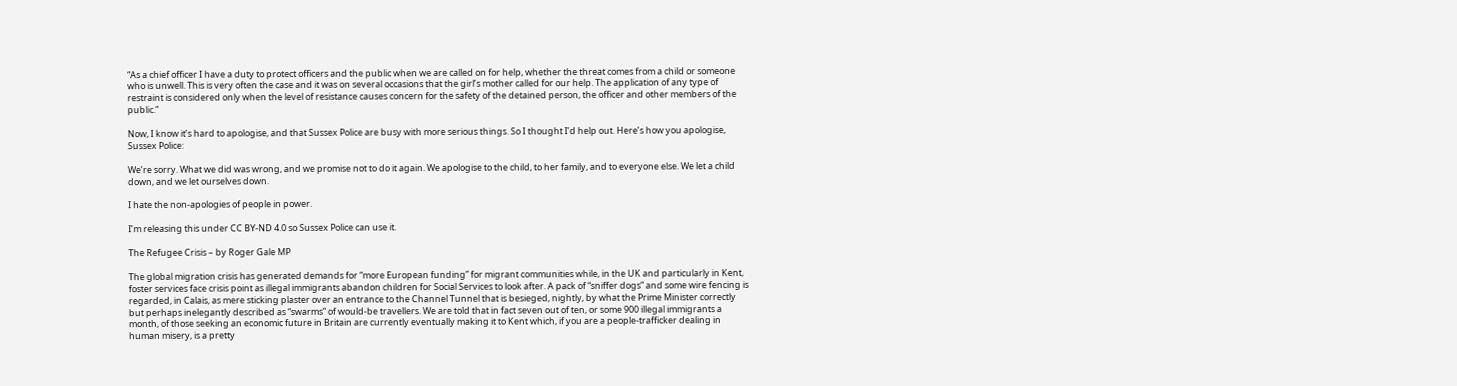“As a chief officer I have a duty to protect officers and the public when we are called on for help, whether the threat comes from a child or someone who is unwell. This is very often the case and it was on several occasions that the girl’s mother called for our help. The application of any type of restraint is considered only when the level of resistance causes concern for the safety of the detained person, the officer and other members of the public.”

Now, I know it’s hard to apologise, and that Sussex Police are busy with more serious things. So I thought I’d help out. Here’s how you apologise, Sussex Police:

We’re sorry. What we did was wrong, and we promise not to do it again. We apologise to the child, to her family, and to everyone else. We let a child down, and we let ourselves down.

I hate the non-apologies of people in power.

I’m releasing this under CC BY-ND 4.0 so Sussex Police can use it.

The Refugee Crisis – by Roger Gale MP

The global migration crisis has generated demands for “more European funding” for migrant communities while, in the UK and particularly in Kent, foster services face crisis point as illegal immigrants abandon children for Social Services to look after. A pack of “sniffer dogs” and some wire fencing is regarded, in Calais, as mere sticking plaster over an entrance to the Channel Tunnel that is besieged, nightly, by what the Prime Minister correctly but perhaps inelegantly described as “swarms” of would-be travellers. We are told that in fact seven out of ten, or some 900 illegal immigrants a month, of those seeking an economic future in Britain are currently eventually making it to Kent which, if you are a people-trafficker dealing in human misery, is a pretty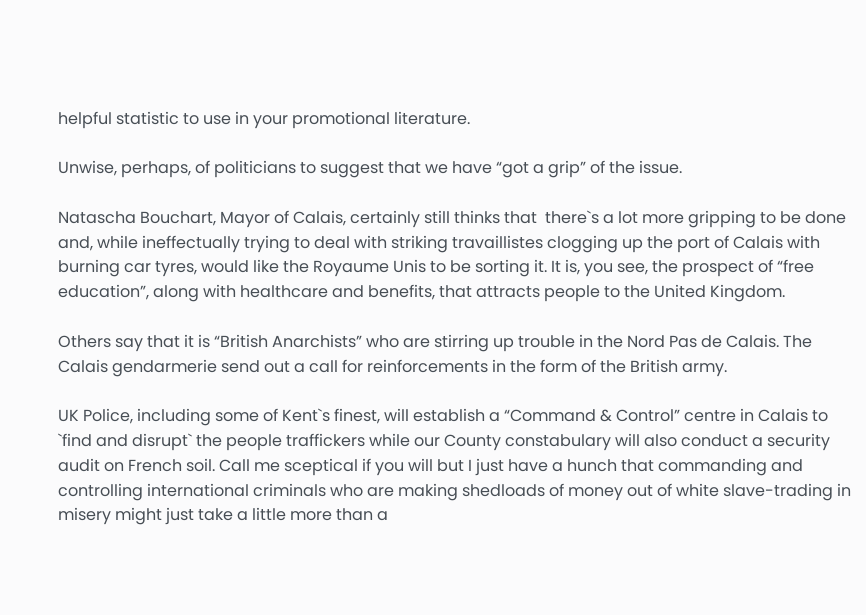helpful statistic to use in your promotional literature.

Unwise, perhaps, of politicians to suggest that we have “got a grip” of the issue.

Natascha Bouchart, Mayor of Calais, certainly still thinks that  there`s a lot more gripping to be done and, while ineffectually trying to deal with striking travaillistes clogging up the port of Calais with burning car tyres, would like the Royaume Unis to be sorting it. It is, you see, the prospect of “free education”, along with healthcare and benefits, that attracts people to the United Kingdom.

Others say that it is “British Anarchists” who are stirring up trouble in the Nord Pas de Calais. The Calais gendarmerie send out a call for reinforcements in the form of the British army.

UK Police, including some of Kent`s finest, will establish a “Command & Control” centre in Calais to `find and disrupt` the people traffickers while our County constabulary will also conduct a security audit on French soil. Call me sceptical if you will but I just have a hunch that commanding and controlling international criminals who are making shedloads of money out of white slave-trading in misery might just take a little more than a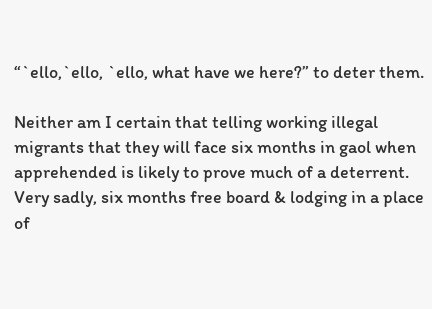“`ello,`ello, `ello, what have we here?” to deter them.

Neither am I certain that telling working illegal migrants that they will face six months in gaol when apprehended is likely to prove much of a deterrent.  Very sadly, six months free board & lodging in a place of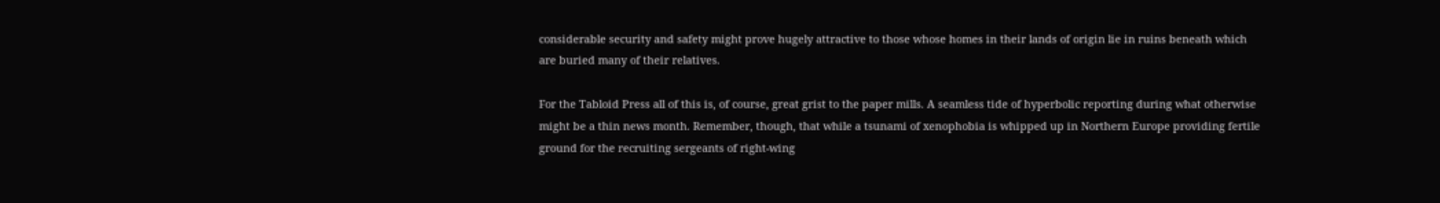considerable security and safety might prove hugely attractive to those whose homes in their lands of origin lie in ruins beneath which are buried many of their relatives.

For the Tabloid Press all of this is, of course, great grist to the paper mills. A seamless tide of hyperbolic reporting during what otherwise might be a thin news month. Remember, though, that while a tsunami of xenophobia is whipped up in Northern Europe providing fertile ground for the recruiting sergeants of right-wing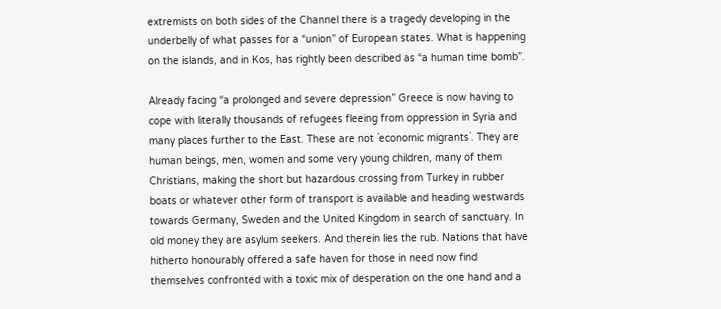extremists on both sides of the Channel there is a tragedy developing in the underbelly of what passes for a “union” of European states. What is happening on the islands, and in Kos, has rightly been described as “a human time bomb”.

Already facing “a prolonged and severe depression” Greece is now having to cope with literally thousands of refugees fleeing from oppression in Syria and many places further to the East. These are not `economic migrants`. They are human beings, men, women and some very young children, many of them Christians, making the short but hazardous crossing from Turkey in rubber boats or whatever other form of transport is available and heading westwards towards Germany, Sweden and the United Kingdom in search of sanctuary. In old money they are asylum seekers. And therein lies the rub. Nations that have hitherto honourably offered a safe haven for those in need now find themselves confronted with a toxic mix of desperation on the one hand and a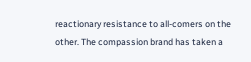reactionary resistance to all-comers on the other. The compassion brand has taken a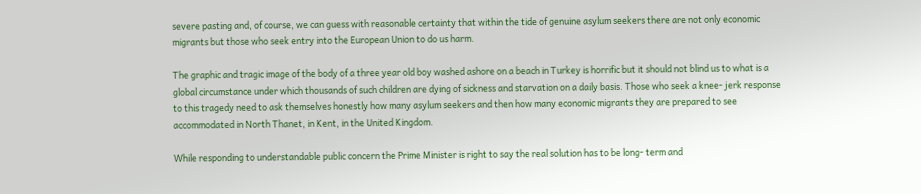severe pasting and, of course, we can guess with reasonable certainty that within the tide of genuine asylum seekers there are not only economic migrants but those who seek entry into the European Union to do us harm.

The graphic and tragic image of the body of a three year old boy washed ashore on a beach in Turkey is horrific but it should not blind us to what is a global circumstance under which thousands of such children are dying of sickness and starvation on a daily basis. Those who seek a knee- jerk response to this tragedy need to ask themselves honestly how many asylum seekers and then how many economic migrants they are prepared to see accommodated in North Thanet, in Kent, in the United Kingdom.

While responding to understandable public concern the Prime Minister is right to say the real solution has to be long- term and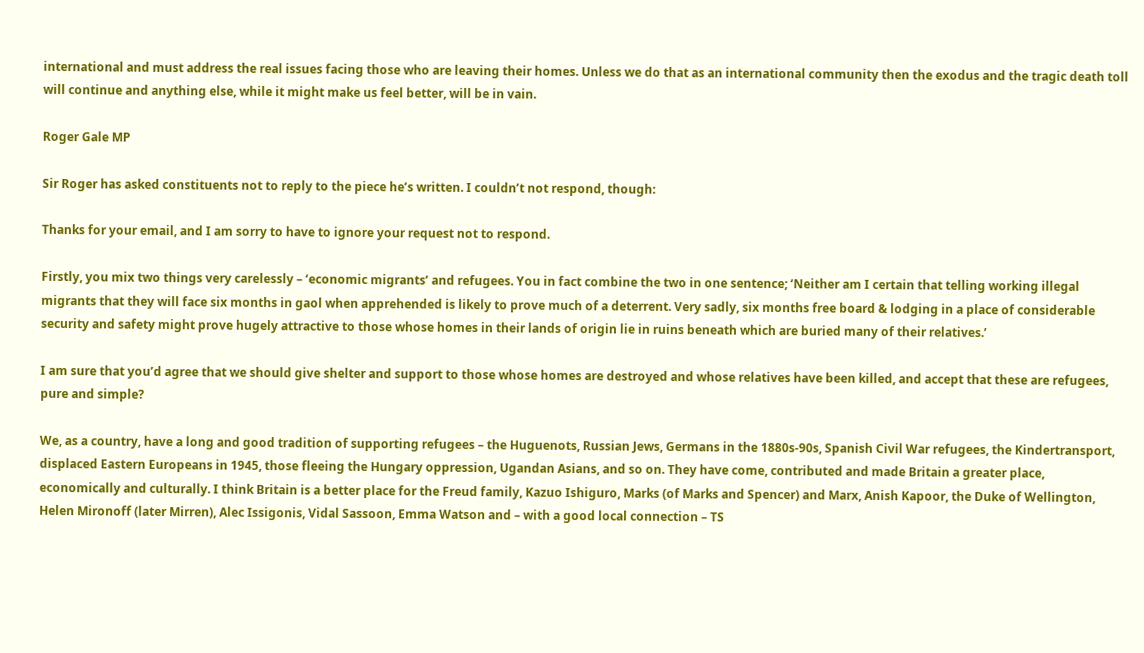international and must address the real issues facing those who are leaving their homes. Unless we do that as an international community then the exodus and the tragic death toll will continue and anything else, while it might make us feel better, will be in vain.

Roger Gale MP

Sir Roger has asked constituents not to reply to the piece he’s written. I couldn’t not respond, though:

Thanks for your email, and I am sorry to have to ignore your request not to respond.

Firstly, you mix two things very carelessly – ‘economic migrants’ and refugees. You in fact combine the two in one sentence; ‘Neither am I certain that telling working illegal migrants that they will face six months in gaol when apprehended is likely to prove much of a deterrent. Very sadly, six months free board & lodging in a place of considerable security and safety might prove hugely attractive to those whose homes in their lands of origin lie in ruins beneath which are buried many of their relatives.’

I am sure that you’d agree that we should give shelter and support to those whose homes are destroyed and whose relatives have been killed, and accept that these are refugees, pure and simple?

We, as a country, have a long and good tradition of supporting refugees – the Huguenots, Russian Jews, Germans in the 1880s-90s, Spanish Civil War refugees, the Kindertransport, displaced Eastern Europeans in 1945, those fleeing the Hungary oppression, Ugandan Asians, and so on. They have come, contributed and made Britain a greater place, economically and culturally. I think Britain is a better place for the Freud family, Kazuo Ishiguro, Marks (of Marks and Spencer) and Marx, Anish Kapoor, the Duke of Wellington, Helen Mironoff (later Mirren), Alec Issigonis, Vidal Sassoon, Emma Watson and – with a good local connection – TS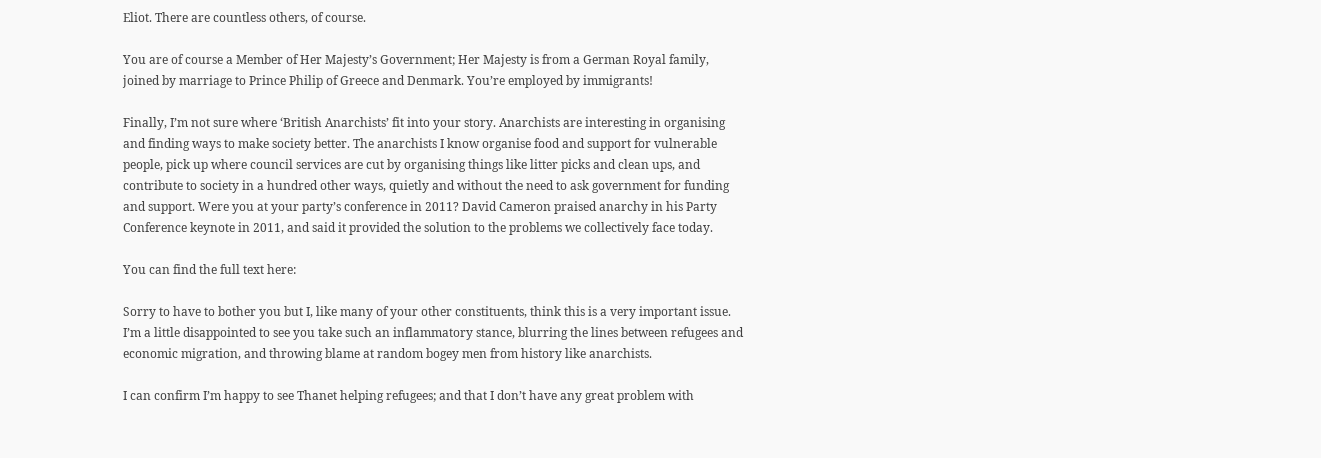Eliot. There are countless others, of course.

You are of course a Member of Her Majesty’s Government; Her Majesty is from a German Royal family, joined by marriage to Prince Philip of Greece and Denmark. You’re employed by immigrants!

Finally, I’m not sure where ‘British Anarchists’ fit into your story. Anarchists are interesting in organising and finding ways to make society better. The anarchists I know organise food and support for vulnerable people, pick up where council services are cut by organising things like litter picks and clean ups, and contribute to society in a hundred other ways, quietly and without the need to ask government for funding and support. Were you at your party’s conference in 2011? David Cameron praised anarchy in his Party Conference keynote in 2011, and said it provided the solution to the problems we collectively face today.

You can find the full text here:

Sorry to have to bother you but I, like many of your other constituents, think this is a very important issue. I’m a little disappointed to see you take such an inflammatory stance, blurring the lines between refugees and economic migration, and throwing blame at random bogey men from history like anarchists.

I can confirm I’m happy to see Thanet helping refugees; and that I don’t have any great problem with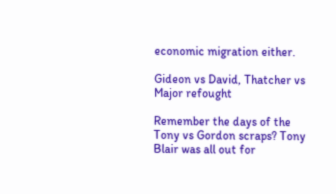economic migration either.

Gideon vs David, Thatcher vs Major refought

Remember the days of the Tony vs Gordon scraps? Tony Blair was all out for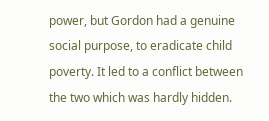power, but Gordon had a genuine social purpose, to eradicate child poverty. It led to a conflict between the two which was hardly hidden.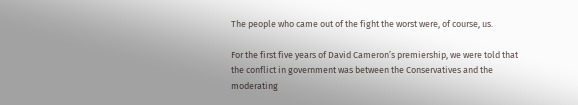The people who came out of the fight the worst were, of course, us.

For the first five years of David Cameron’s premiership, we were told that the conflict in government was between the Conservatives and the moderating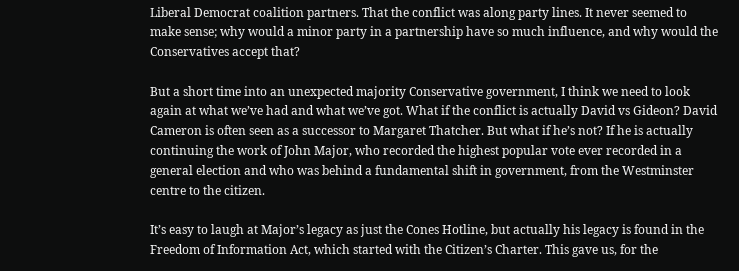Liberal Democrat coalition partners. That the conflict was along party lines. It never seemed to make sense; why would a minor party in a partnership have so much influence, and why would the Conservatives accept that?

But a short time into an unexpected majority Conservative government, I think we need to look again at what we’ve had and what we’ve got. What if the conflict is actually David vs Gideon? David Cameron is often seen as a successor to Margaret Thatcher. But what if he’s not? If he is actually continuing the work of John Major, who recorded the highest popular vote ever recorded in a general election and who was behind a fundamental shift in government, from the Westminster centre to the citizen.

It’s easy to laugh at Major’s legacy as just the Cones Hotline, but actually his legacy is found in the Freedom of Information Act, which started with the Citizen’s Charter. This gave us, for the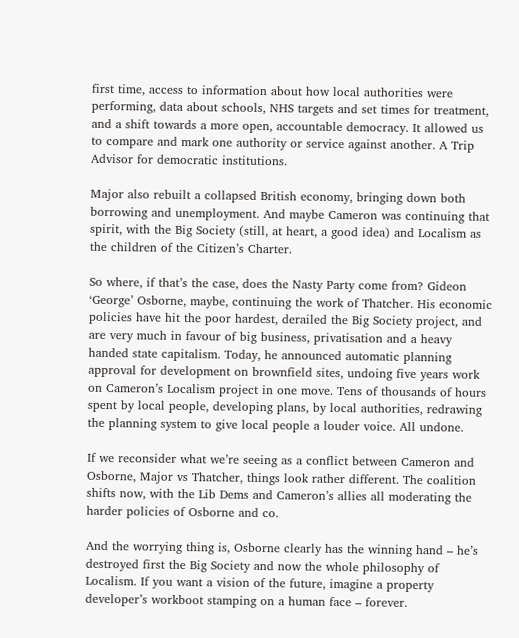first time, access to information about how local authorities were performing, data about schools, NHS targets and set times for treatment, and a shift towards a more open, accountable democracy. It allowed us to compare and mark one authority or service against another. A Trip Advisor for democratic institutions.

Major also rebuilt a collapsed British economy, bringing down both borrowing and unemployment. And maybe Cameron was continuing that spirit, with the Big Society (still, at heart, a good idea) and Localism as the children of the Citizen’s Charter.

So where, if that’s the case, does the Nasty Party come from? Gideon ‘George’ Osborne, maybe, continuing the work of Thatcher. His economic policies have hit the poor hardest, derailed the Big Society project, and are very much in favour of big business, privatisation and a heavy handed state capitalism. Today, he announced automatic planning approval for development on brownfield sites, undoing five years work on Cameron’s Localism project in one move. Tens of thousands of hours spent by local people, developing plans, by local authorities, redrawing the planning system to give local people a louder voice. All undone.

If we reconsider what we’re seeing as a conflict between Cameron and Osborne, Major vs Thatcher, things look rather different. The coalition shifts now, with the Lib Dems and Cameron’s allies all moderating the harder policies of Osborne and co.

And the worrying thing is, Osborne clearly has the winning hand – he’s destroyed first the Big Society and now the whole philosophy of Localism. If you want a vision of the future, imagine a property developer’s workboot stamping on a human face – forever.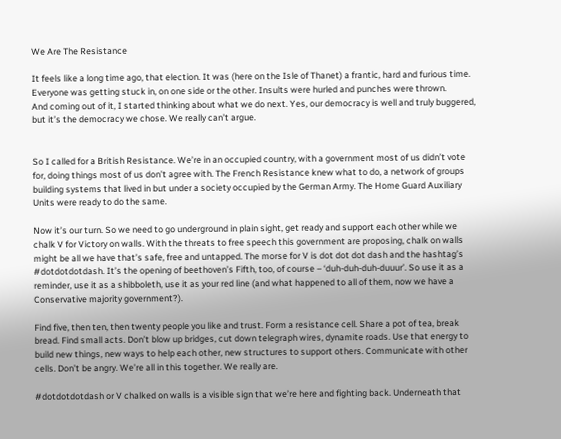We Are The Resistance

It feels like a long time ago, that election. It was (here on the Isle of Thanet) a frantic, hard and furious time. Everyone was getting stuck in, on one side or the other. Insults were hurled and punches were thrown.
And coming out of it, I started thinking about what we do next. Yes, our democracy is well and truly buggered, but it’s the democracy we chose. We really can’t argue.


So I called for a British Resistance. We’re in an occupied country, with a government most of us didn’t vote for, doing things most of us don’t agree with. The French Resistance knew what to do, a network of groups building systems that lived in but under a society occupied by the German Army. The Home Guard Auxiliary Units were ready to do the same.

Now it’s our turn. So we need to go underground in plain sight, get ready and support each other while we chalk V for Victory on walls. With the threats to free speech this government are proposing, chalk on walls might be all we have that’s safe, free and untapped. The morse for V is dot dot dot dash and the hashtag’s #dotdotdotdash. It’s the opening of beethoven’s Fifth, too, of course – ‘duh-duh-duh-duuur’. So use it as a reminder, use it as a shibboleth, use it as your red line (and what happened to all of them, now we have a Conservative majority government?).

Find five, then ten, then twenty people you like and trust. Form a resistance cell. Share a pot of tea, break bread. Find small acts. Don’t blow up bridges, cut down telegraph wires, dynamite roads. Use that energy to build new things, new ways to help each other, new structures to support others. Communicate with other cells. Don’t be angry. We’re all in this together. We really are.

#dotdotdotdash or V chalked on walls is a visible sign that we’re here and fighting back. Underneath that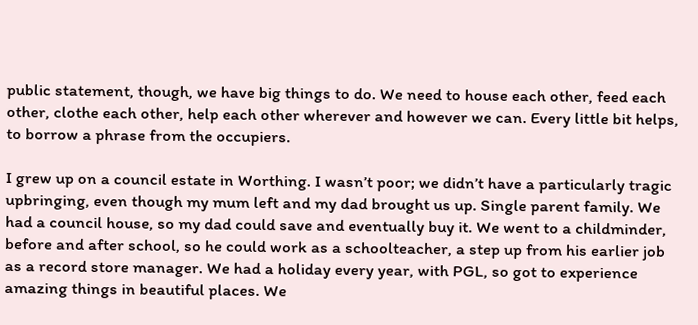public statement, though, we have big things to do. We need to house each other, feed each other, clothe each other, help each other wherever and however we can. Every little bit helps, to borrow a phrase from the occupiers.

I grew up on a council estate in Worthing. I wasn’t poor; we didn’t have a particularly tragic upbringing, even though my mum left and my dad brought us up. Single parent family. We had a council house, so my dad could save and eventually buy it. We went to a childminder, before and after school, so he could work as a schoolteacher, a step up from his earlier job as a record store manager. We had a holiday every year, with PGL, so got to experience amazing things in beautiful places. We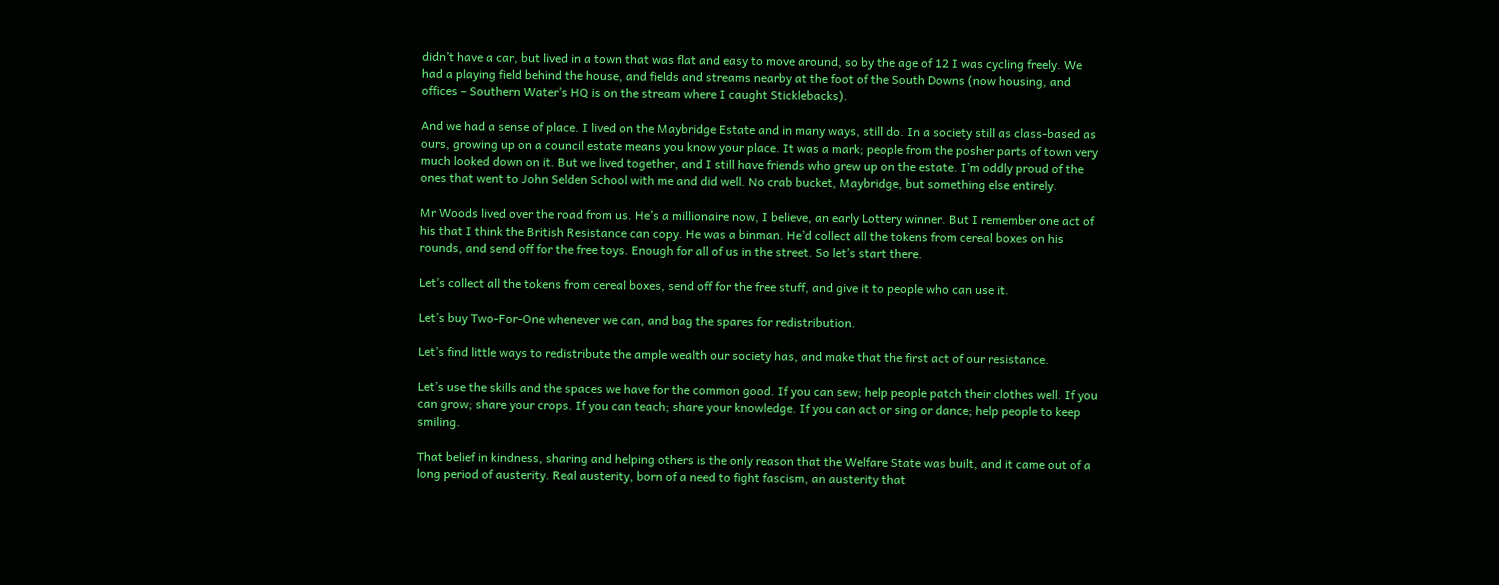didn’t have a car, but lived in a town that was flat and easy to move around, so by the age of 12 I was cycling freely. We had a playing field behind the house, and fields and streams nearby at the foot of the South Downs (now housing, and offices – Southern Water’s HQ is on the stream where I caught Sticklebacks).

And we had a sense of place. I lived on the Maybridge Estate and in many ways, still do. In a society still as class-based as ours, growing up on a council estate means you know your place. It was a mark; people from the posher parts of town very much looked down on it. But we lived together, and I still have friends who grew up on the estate. I’m oddly proud of the ones that went to John Selden School with me and did well. No crab bucket, Maybridge, but something else entirely.

Mr Woods lived over the road from us. He’s a millionaire now, I believe, an early Lottery winner. But I remember one act of his that I think the British Resistance can copy. He was a binman. He’d collect all the tokens from cereal boxes on his rounds, and send off for the free toys. Enough for all of us in the street. So let’s start there.

Let’s collect all the tokens from cereal boxes, send off for the free stuff, and give it to people who can use it.

Let’s buy Two-For-One whenever we can, and bag the spares for redistribution.

Let’s find little ways to redistribute the ample wealth our society has, and make that the first act of our resistance.

Let’s use the skills and the spaces we have for the common good. If you can sew; help people patch their clothes well. If you can grow; share your crops. If you can teach; share your knowledge. If you can act or sing or dance; help people to keep smiling.

That belief in kindness, sharing and helping others is the only reason that the Welfare State was built, and it came out of a long period of austerity. Real austerity, born of a need to fight fascism, an austerity that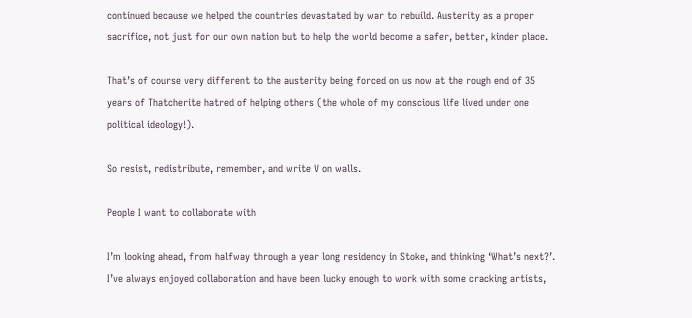continued because we helped the countries devastated by war to rebuild. Austerity as a proper sacrifice, not just for our own nation but to help the world become a safer, better, kinder place.

That’s of course very different to the austerity being forced on us now at the rough end of 35 years of Thatcherite hatred of helping others (the whole of my conscious life lived under one political ideology!).

So resist, redistribute, remember, and write V on walls.

People I want to collaborate with

I’m looking ahead, from halfway through a year long residency in Stoke, and thinking ‘What’s next?’. I’ve always enjoyed collaboration and have been lucky enough to work with some cracking artists,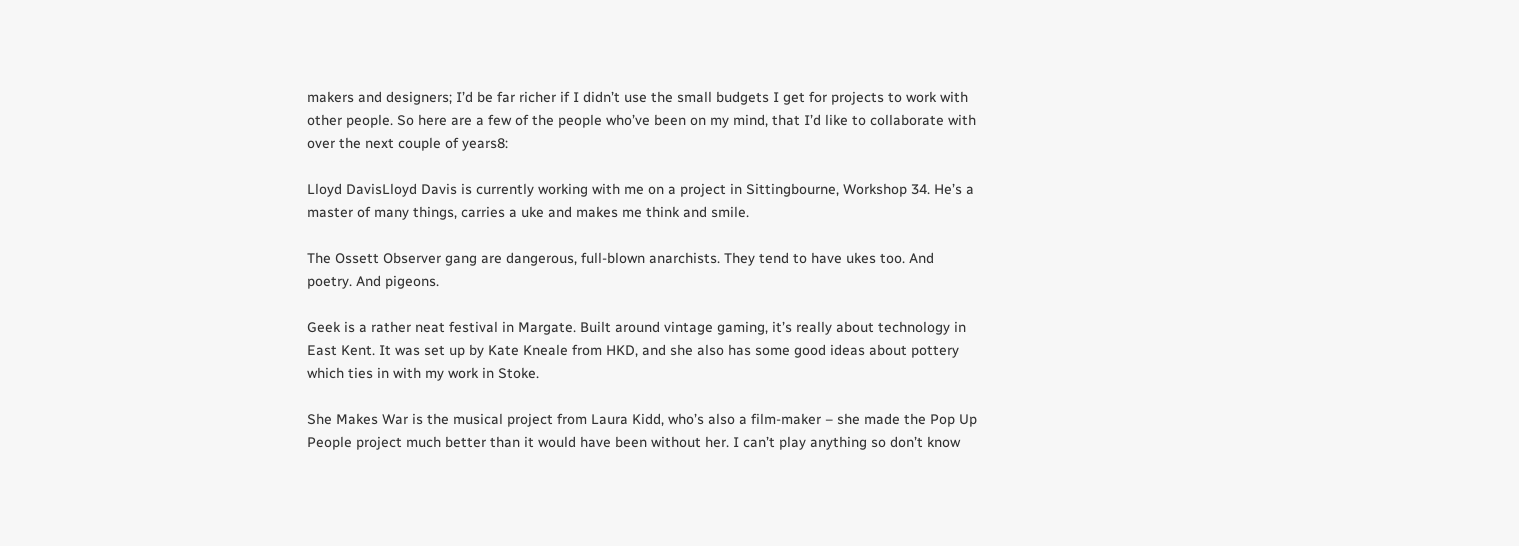makers and designers; I’d be far richer if I didn’t use the small budgets I get for projects to work with other people. So here are a few of the people who’ve been on my mind, that I’d like to collaborate with over the next couple of years8:

Lloyd DavisLloyd Davis is currently working with me on a project in Sittingbourne, Workshop 34. He’s a master of many things, carries a uke and makes me think and smile.

The Ossett Observer gang are dangerous, full-blown anarchists. They tend to have ukes too. And poetry. And pigeons.

Geek is a rather neat festival in Margate. Built around vintage gaming, it’s really about technology in East Kent. It was set up by Kate Kneale from HKD, and she also has some good ideas about pottery which ties in with my work in Stoke.

She Makes War is the musical project from Laura Kidd, who’s also a film-maker – she made the Pop Up People project much better than it would have been without her. I can’t play anything so don’t know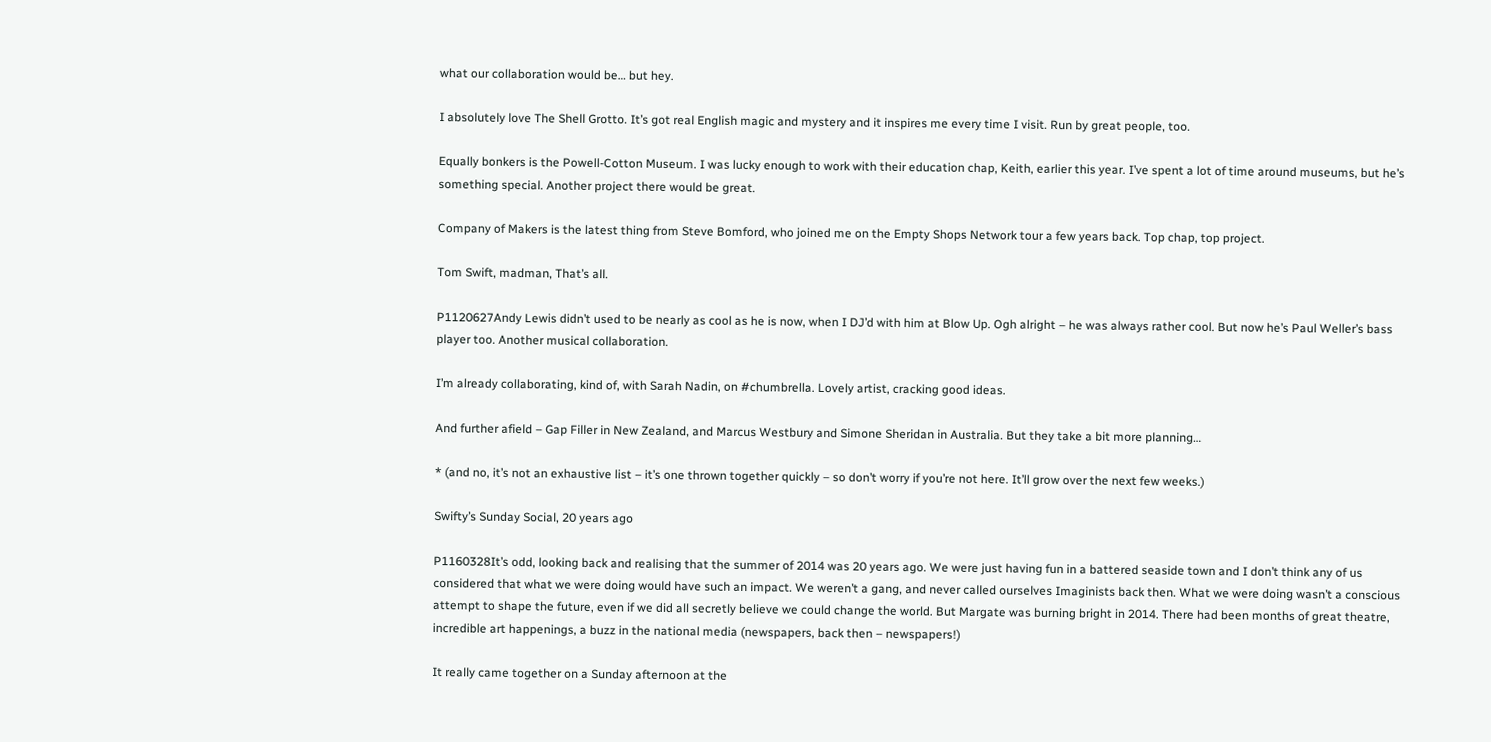what our collaboration would be… but hey.

I absolutely love The Shell Grotto. It’s got real English magic and mystery and it inspires me every time I visit. Run by great people, too.

Equally bonkers is the Powell-Cotton Museum. I was lucky enough to work with their education chap, Keith, earlier this year. I’ve spent a lot of time around museums, but he’s something special. Another project there would be great.

Company of Makers is the latest thing from Steve Bomford, who joined me on the Empty Shops Network tour a few years back. Top chap, top project.

Tom Swift, madman, That’s all.

P1120627Andy Lewis didn’t used to be nearly as cool as he is now, when I DJ’d with him at Blow Up. Ogh alright – he was always rather cool. But now he’s Paul Weller’s bass player too. Another musical collaboration.

I’m already collaborating, kind of, with Sarah Nadin, on #chumbrella. Lovely artist, cracking good ideas.

And further afield – Gap Filler in New Zealand, and Marcus Westbury and Simone Sheridan in Australia. But they take a bit more planning…

* (and no, it’s not an exhaustive list – it’s one thrown together quickly – so don’t worry if you’re not here. It’ll grow over the next few weeks.)

Swifty’s Sunday Social, 20 years ago

P1160328It’s odd, looking back and realising that the summer of 2014 was 20 years ago. We were just having fun in a battered seaside town and I don’t think any of us considered that what we were doing would have such an impact. We weren’t a gang, and never called ourselves Imaginists back then. What we were doing wasn’t a conscious attempt to shape the future, even if we did all secretly believe we could change the world. But Margate was burning bright in 2014. There had been months of great theatre, incredible art happenings, a buzz in the national media (newspapers, back then – newspapers!)

It really came together on a Sunday afternoon at the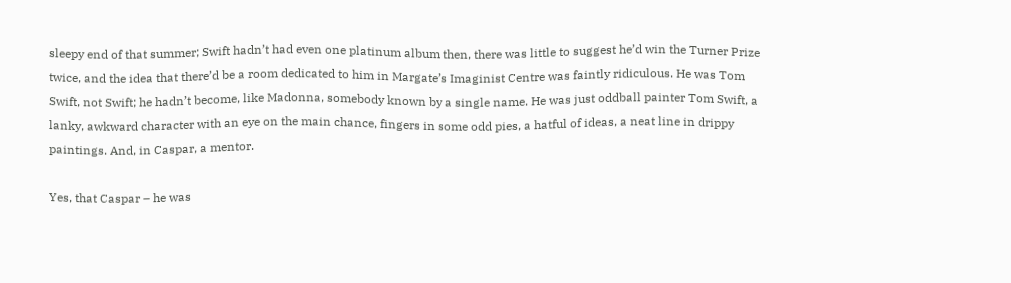sleepy end of that summer; Swift hadn’t had even one platinum album then, there was little to suggest he’d win the Turner Prize twice, and the idea that there’d be a room dedicated to him in Margate’s Imaginist Centre was faintly ridiculous. He was Tom Swift, not Swift; he hadn’t become, like Madonna, somebody known by a single name. He was just oddball painter Tom Swift, a lanky, awkward character with an eye on the main chance, fingers in some odd pies, a hatful of ideas, a neat line in drippy paintings. And, in Caspar, a mentor.

Yes, that Caspar – he was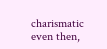charismatic even then,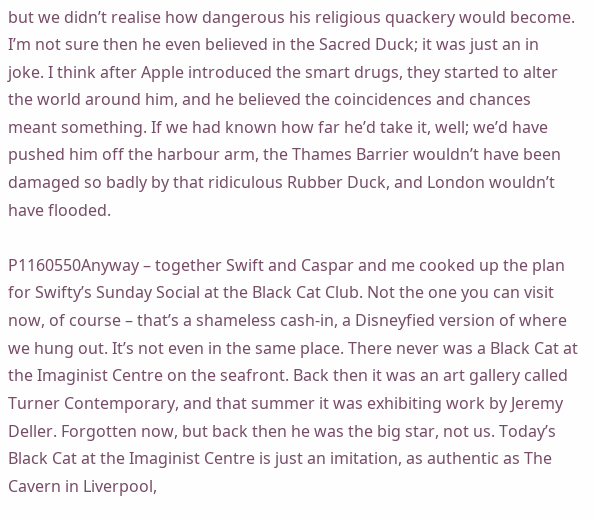but we didn’t realise how dangerous his religious quackery would become. I’m not sure then he even believed in the Sacred Duck; it was just an in joke. I think after Apple introduced the smart drugs, they started to alter the world around him, and he believed the coincidences and chances meant something. If we had known how far he’d take it, well; we’d have pushed him off the harbour arm, the Thames Barrier wouldn’t have been damaged so badly by that ridiculous Rubber Duck, and London wouldn’t have flooded.

P1160550Anyway – together Swift and Caspar and me cooked up the plan for Swifty’s Sunday Social at the Black Cat Club. Not the one you can visit now, of course – that’s a shameless cash-in, a Disneyfied version of where we hung out. It’s not even in the same place. There never was a Black Cat at the Imaginist Centre on the seafront. Back then it was an art gallery called Turner Contemporary, and that summer it was exhibiting work by Jeremy Deller. Forgotten now, but back then he was the big star, not us. Today’s Black Cat at the Imaginist Centre is just an imitation, as authentic as The Cavern in Liverpool,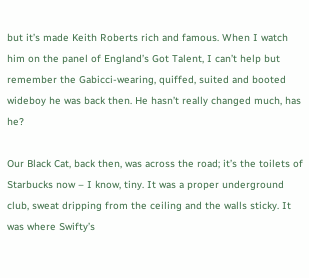but it’s made Keith Roberts rich and famous. When I watch him on the panel of England’s Got Talent, I can’t help but remember the Gabicci-wearing, quiffed, suited and booted wideboy he was back then. He hasn’t really changed much, has he?

Our Black Cat, back then, was across the road; it’s the toilets of Starbucks now – I know, tiny. It was a proper underground club, sweat dripping from the ceiling and the walls sticky. It was where Swifty’s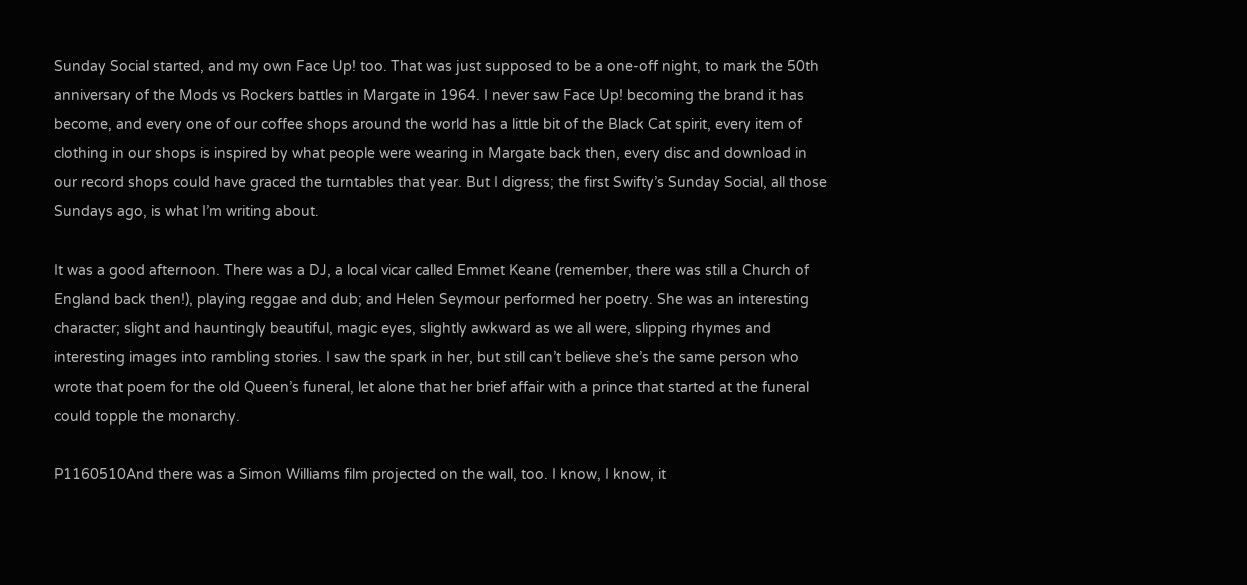Sunday Social started, and my own Face Up! too. That was just supposed to be a one-off night, to mark the 50th anniversary of the Mods vs Rockers battles in Margate in 1964. I never saw Face Up! becoming the brand it has become, and every one of our coffee shops around the world has a little bit of the Black Cat spirit, every item of clothing in our shops is inspired by what people were wearing in Margate back then, every disc and download in our record shops could have graced the turntables that year. But I digress; the first Swifty’s Sunday Social, all those Sundays ago, is what I’m writing about.

It was a good afternoon. There was a DJ, a local vicar called Emmet Keane (remember, there was still a Church of England back then!), playing reggae and dub; and Helen Seymour performed her poetry. She was an interesting character; slight and hauntingly beautiful, magic eyes, slightly awkward as we all were, slipping rhymes and interesting images into rambling stories. I saw the spark in her, but still can’t believe she’s the same person who wrote that poem for the old Queen’s funeral, let alone that her brief affair with a prince that started at the funeral could topple the monarchy.

P1160510And there was a Simon Williams film projected on the wall, too. I know, I know, it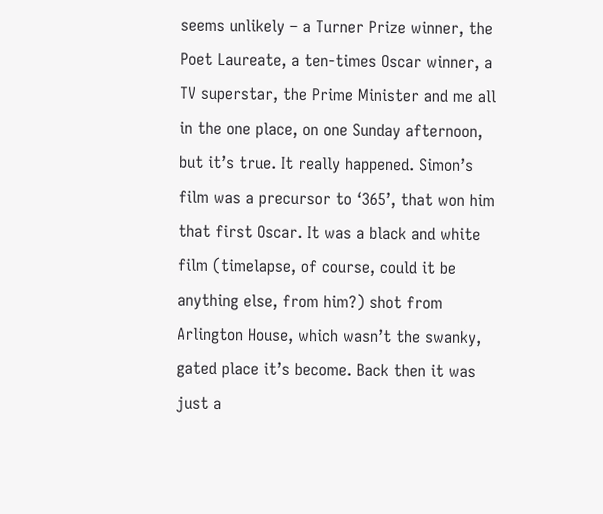seems unlikely – a Turner Prize winner, the Poet Laureate, a ten-times Oscar winner, a TV superstar, the Prime Minister and me all in the one place, on one Sunday afternoon, but it’s true. It really happened. Simon’s film was a precursor to ‘365’, that won him that first Oscar. It was a black and white film (timelapse, of course, could it be anything else, from him?) shot from Arlington House, which wasn’t the swanky, gated place it’s become. Back then it was just a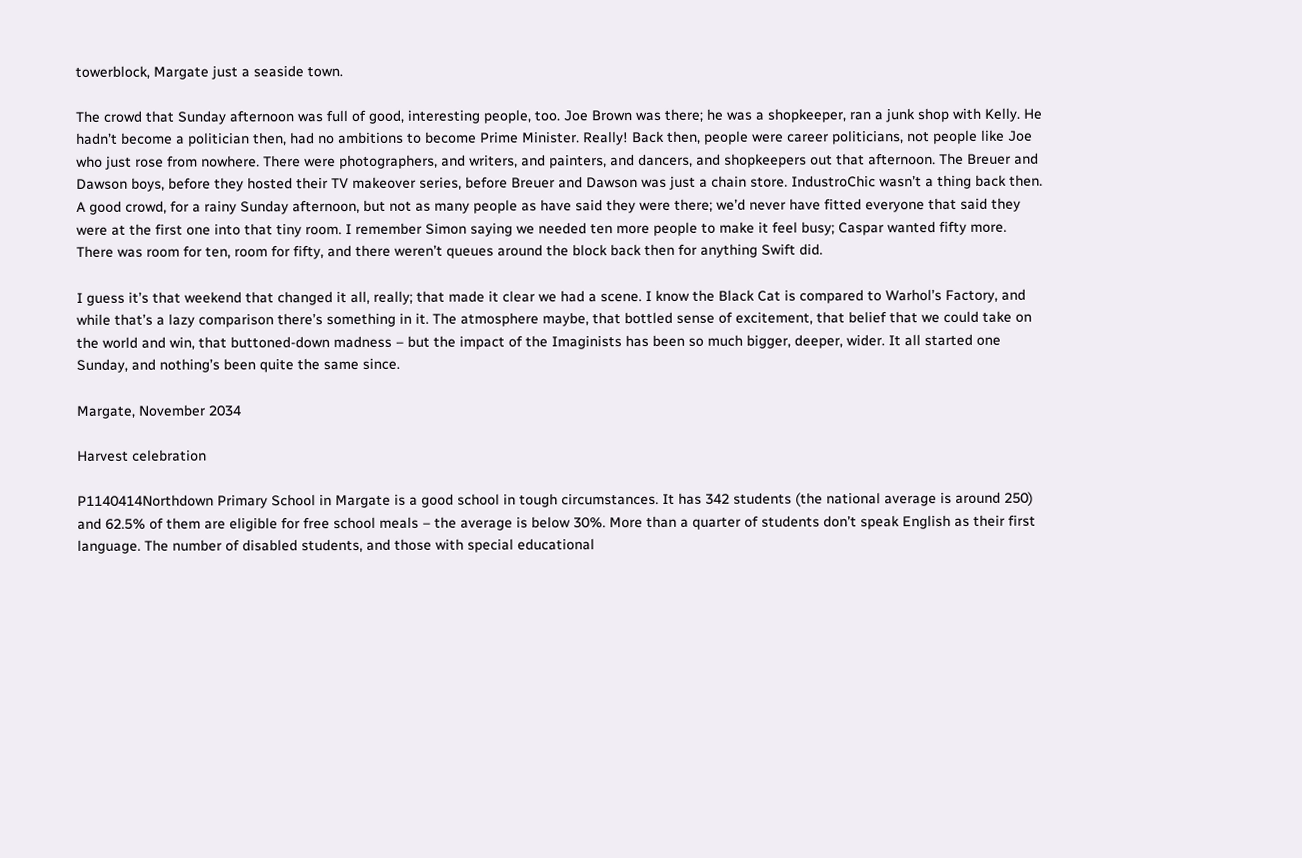towerblock, Margate just a seaside town.

The crowd that Sunday afternoon was full of good, interesting people, too. Joe Brown was there; he was a shopkeeper, ran a junk shop with Kelly. He hadn’t become a politician then, had no ambitions to become Prime Minister. Really! Back then, people were career politicians, not people like Joe who just rose from nowhere. There were photographers, and writers, and painters, and dancers, and shopkeepers out that afternoon. The Breuer and Dawson boys, before they hosted their TV makeover series, before Breuer and Dawson was just a chain store. IndustroChic wasn’t a thing back then. A good crowd, for a rainy Sunday afternoon, but not as many people as have said they were there; we’d never have fitted everyone that said they were at the first one into that tiny room. I remember Simon saying we needed ten more people to make it feel busy; Caspar wanted fifty more. There was room for ten, room for fifty, and there weren’t queues around the block back then for anything Swift did.

I guess it’s that weekend that changed it all, really; that made it clear we had a scene. I know the Black Cat is compared to Warhol’s Factory, and while that’s a lazy comparison there’s something in it. The atmosphere maybe, that bottled sense of excitement, that belief that we could take on the world and win, that buttoned-down madness – but the impact of the Imaginists has been so much bigger, deeper, wider. It all started one Sunday, and nothing’s been quite the same since.

Margate, November 2034

Harvest celebration

P1140414Northdown Primary School in Margate is a good school in tough circumstances. It has 342 students (the national average is around 250) and 62.5% of them are eligible for free school meals – the average is below 30%. More than a quarter of students don’t speak English as their first language. The number of disabled students, and those with special educational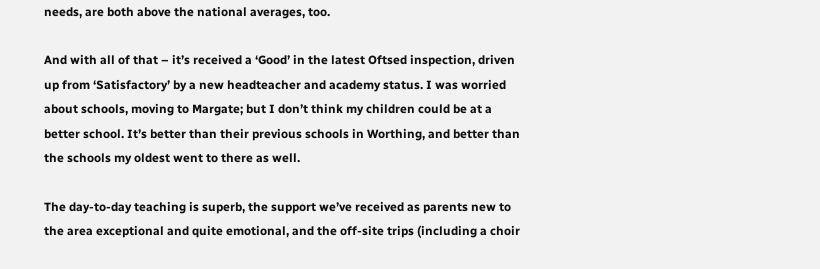needs, are both above the national averages, too.

And with all of that – it’s received a ‘Good’ in the latest Oftsed inspection, driven up from ‘Satisfactory’ by a new headteacher and academy status. I was worried about schools, moving to Margate; but I don’t think my children could be at a better school. It’s better than their previous schools in Worthing, and better than the schools my oldest went to there as well.

The day-to-day teaching is superb, the support we’ve received as parents new to the area exceptional and quite emotional, and the off-site trips (including a choir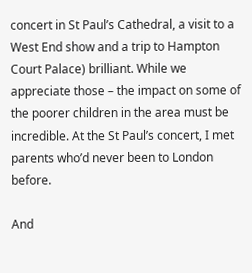concert in St Paul’s Cathedral, a visit to a West End show and a trip to Hampton Court Palace) brilliant. While we appreciate those – the impact on some of the poorer children in the area must be incredible. At the St Paul’s concert, I met parents who’d never been to London before.

And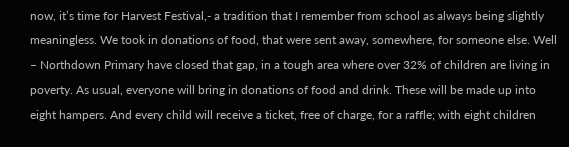now, it’s time for Harvest Festival,- a tradition that I remember from school as always being slightly meaningless. We took in donations of food, that were sent away, somewhere, for someone else. Well – Northdown Primary have closed that gap, in a tough area where over 32% of children are living in poverty. As usual, everyone will bring in donations of food and drink. These will be made up into eight hampers. And every child will receive a ticket, free of charge, for a raffle; with eight children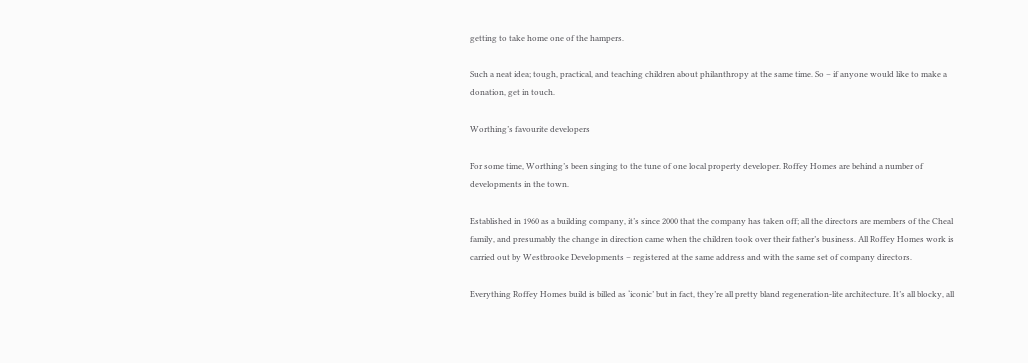getting to take home one of the hampers.

Such a neat idea; tough, practical, and teaching children about philanthropy at the same time. So – if anyone would like to make a donation, get in touch.

Worthing’s favourite developers

For some time, Worthing’s been singing to the tune of one local property developer. Roffey Homes are behind a number of developments in the town.

Established in 1960 as a building company, it’s since 2000 that the company has taken off; all the directors are members of the Cheal family, and presumably the change in direction came when the children took over their father’s business. All Roffey Homes work is carried out by Westbrooke Developments – registered at the same address and with the same set of company directors.

Everything Roffey Homes build is billed as ‘iconic’ but in fact, they’re all pretty bland regeneration-lite architecture. It’s all blocky, all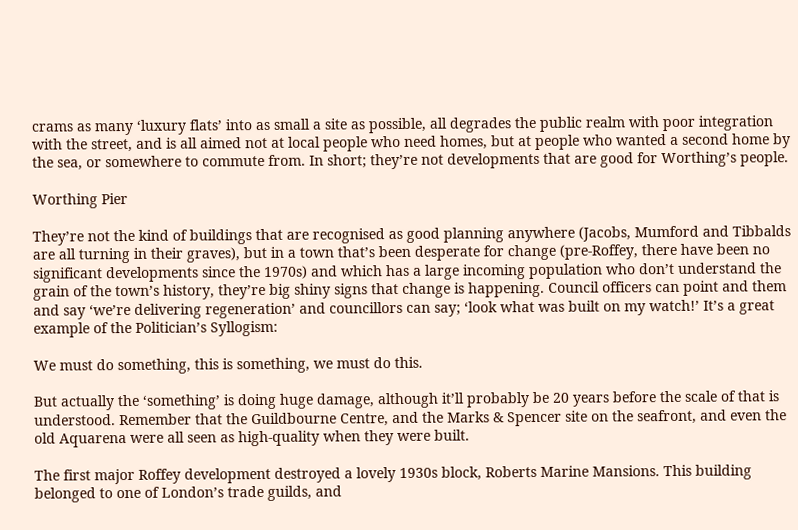crams as many ‘luxury flats’ into as small a site as possible, all degrades the public realm with poor integration with the street, and is all aimed not at local people who need homes, but at people who wanted a second home by the sea, or somewhere to commute from. In short; they’re not developments that are good for Worthing’s people.

Worthing Pier

They’re not the kind of buildings that are recognised as good planning anywhere (Jacobs, Mumford and Tibbalds are all turning in their graves), but in a town that’s been desperate for change (pre-Roffey, there have been no significant developments since the 1970s) and which has a large incoming population who don’t understand the grain of the town’s history, they’re big shiny signs that change is happening. Council officers can point and them and say ‘we’re delivering regeneration’ and councillors can say; ‘look what was built on my watch!’ It’s a great example of the Politician’s Syllogism:

We must do something, this is something, we must do this.

But actually the ‘something’ is doing huge damage, although it’ll probably be 20 years before the scale of that is understood. Remember that the Guildbourne Centre, and the Marks & Spencer site on the seafront, and even the old Aquarena were all seen as high-quality when they were built.

The first major Roffey development destroyed a lovely 1930s block, Roberts Marine Mansions. This building belonged to one of London’s trade guilds, and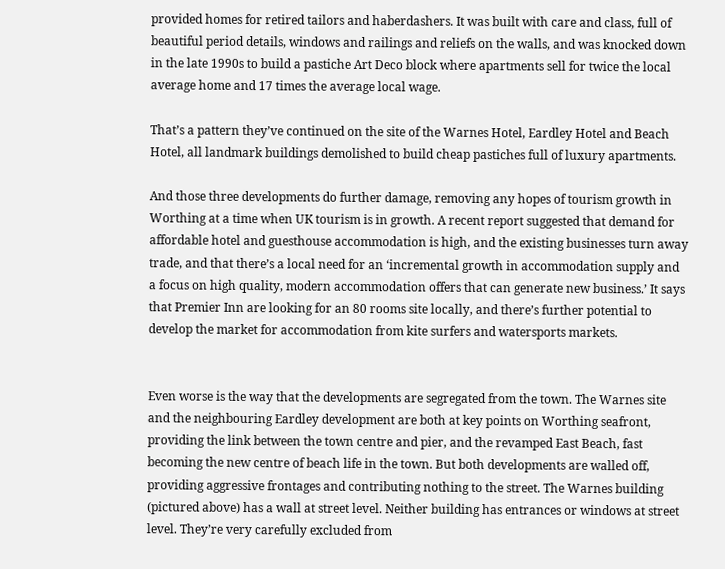provided homes for retired tailors and haberdashers. It was built with care and class, full of beautiful period details, windows and railings and reliefs on the walls, and was knocked down in the late 1990s to build a pastiche Art Deco block where apartments sell for twice the local average home and 17 times the average local wage.

That’s a pattern they’ve continued on the site of the Warnes Hotel, Eardley Hotel and Beach Hotel, all landmark buildings demolished to build cheap pastiches full of luxury apartments.

And those three developments do further damage, removing any hopes of tourism growth in Worthing at a time when UK tourism is in growth. A recent report suggested that demand for affordable hotel and guesthouse accommodation is high, and the existing businesses turn away trade, and that there’s a local need for an ‘incremental growth in accommodation supply and a focus on high quality, modern accommodation offers that can generate new business.’ It says that Premier Inn are looking for an 80 rooms site locally, and there’s further potential to develop the market for accommodation from kite surfers and watersports markets.


Even worse is the way that the developments are segregated from the town. The Warnes site and the neighbouring Eardley development are both at key points on Worthing seafront, providing the link between the town centre and pier, and the revamped East Beach, fast becoming the new centre of beach life in the town. But both developments are walled off, providing aggressive frontages and contributing nothing to the street. The Warnes building (pictured above) has a wall at street level. Neither building has entrances or windows at street level. They’re very carefully excluded from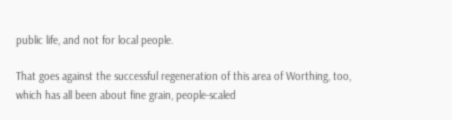public life, and not for local people.

That goes against the successful regeneration of this area of Worthing, too, which has all been about fine grain, people-scaled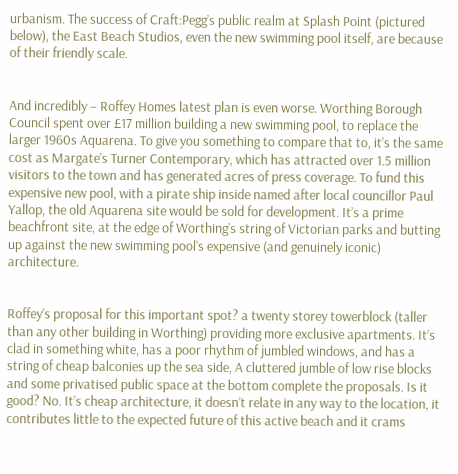urbanism. The success of Craft:Pegg’s public realm at Splash Point (pictured below), the East Beach Studios, even the new swimming pool itself, are because of their friendly scale.


And incredibly – Roffey Homes latest plan is even worse. Worthing Borough Council spent over £17 million building a new swimming pool, to replace the larger 1960s Aquarena. To give you something to compare that to, it’s the same cost as Margate’s Turner Contemporary, which has attracted over 1.5 million visitors to the town and has generated acres of press coverage. To fund this expensive new pool, with a pirate ship inside named after local councillor Paul Yallop, the old Aquarena site would be sold for development. It’s a prime beachfront site, at the edge of Worthing’s string of Victorian parks and butting up against the new swimming pool’s expensive (and genuinely iconic) architecture.


Roffey’s proposal for this important spot? a twenty storey towerblock (taller than any other building in Worthing) providing more exclusive apartments. It’s clad in something white, has a poor rhythm of jumbled windows, and has a string of cheap balconies up the sea side, A cluttered jumble of low rise blocks and some privatised public space at the bottom complete the proposals. Is it good? No. It’s cheap architecture, it doesn’t relate in any way to the location, it contributes little to the expected future of this active beach and it crams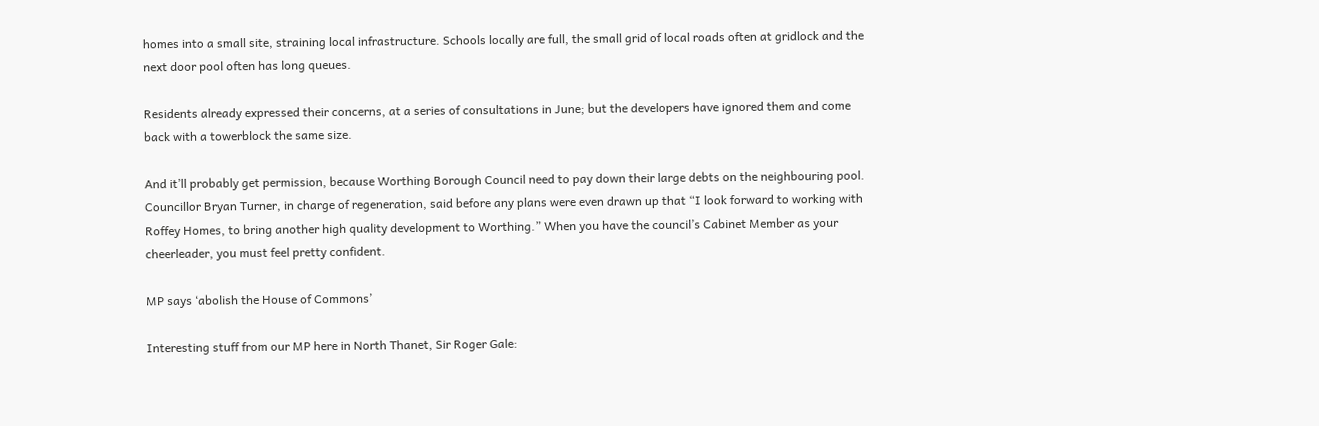homes into a small site, straining local infrastructure. Schools locally are full, the small grid of local roads often at gridlock and the next door pool often has long queues.

Residents already expressed their concerns, at a series of consultations in June; but the developers have ignored them and come back with a towerblock the same size.

And it’ll probably get permission, because Worthing Borough Council need to pay down their large debts on the neighbouring pool. Councillor Bryan Turner, in charge of regeneration, said before any plans were even drawn up that “I look forward to working with Roffey Homes, to bring another high quality development to Worthing.” When you have the council’s Cabinet Member as your cheerleader, you must feel pretty confident.

MP says ‘abolish the House of Commons’

Interesting stuff from our MP here in North Thanet, Sir Roger Gale: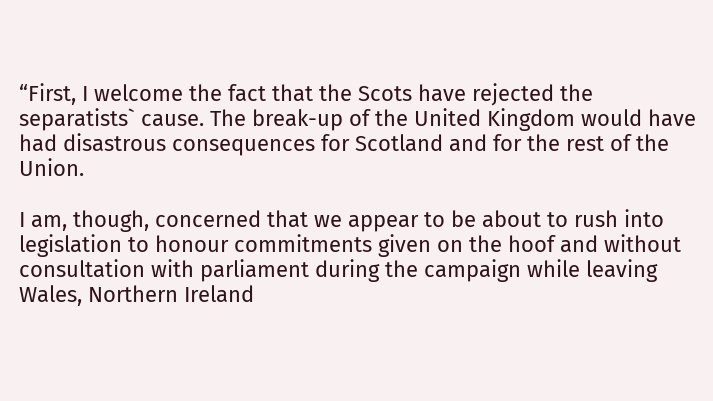“First, I welcome the fact that the Scots have rejected the separatists` cause. The break-up of the United Kingdom would have had disastrous consequences for Scotland and for the rest of the Union.

I am, though, concerned that we appear to be about to rush into legislation to honour commitments given on the hoof and without consultation with parliament during the campaign while leaving Wales, Northern Ireland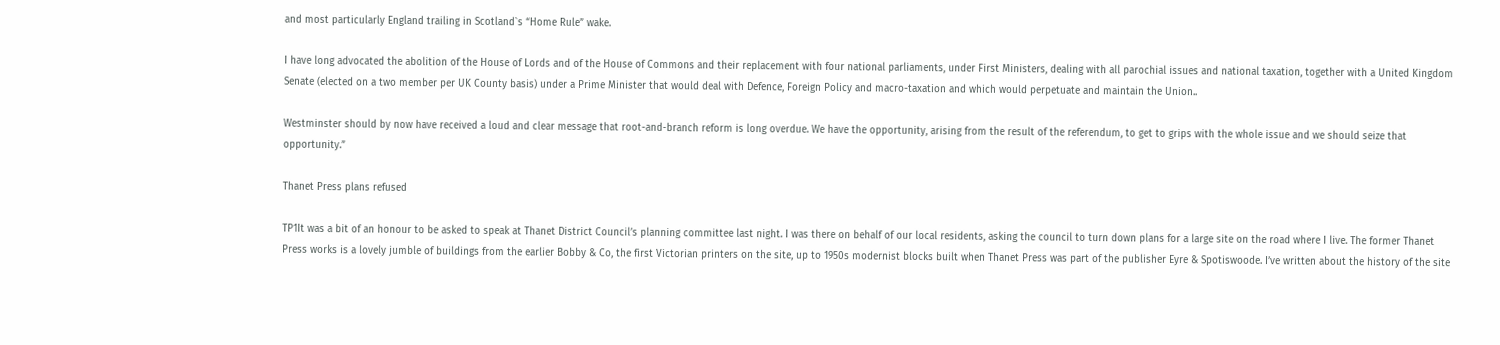and most particularly England trailing in Scotland`s “Home Rule” wake.

I have long advocated the abolition of the House of Lords and of the House of Commons and their replacement with four national parliaments, under First Ministers, dealing with all parochial issues and national taxation, together with a United Kingdom Senate (elected on a two member per UK County basis) under a Prime Minister that would deal with Defence, Foreign Policy and macro-taxation and which would perpetuate and maintain the Union..

Westminster should by now have received a loud and clear message that root-and-branch reform is long overdue. We have the opportunity, arising from the result of the referendum, to get to grips with the whole issue and we should seize that opportunity.”

Thanet Press plans refused

TP1It was a bit of an honour to be asked to speak at Thanet District Council’s planning committee last night. I was there on behalf of our local residents, asking the council to turn down plans for a large site on the road where I live. The former Thanet Press works is a lovely jumble of buildings from the earlier Bobby & Co, the first Victorian printers on the site, up to 1950s modernist blocks built when Thanet Press was part of the publisher Eyre & Spotiswoode. I’ve written about the history of the site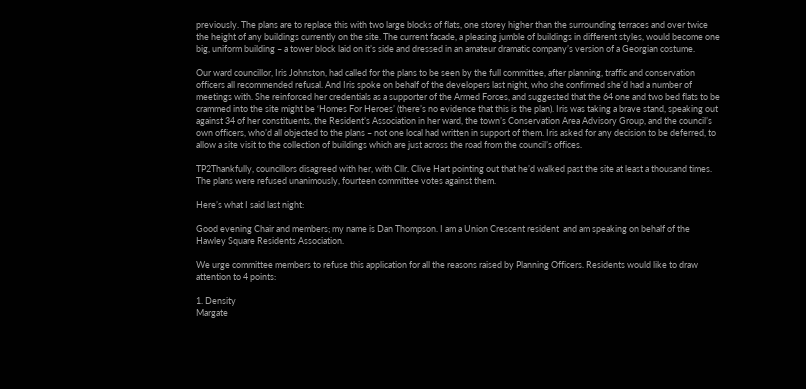previously. The plans are to replace this with two large blocks of flats, one storey higher than the surrounding terraces and over twice the height of any buildings currently on the site. The current facade, a pleasing jumble of buildings in different styles, would become one big, uniform building – a tower block laid on it’s side and dressed in an amateur dramatic company’s version of a Georgian costume.

Our ward councillor, Iris Johnston, had called for the plans to be seen by the full committee, after planning, traffic and conservation officers all recommended refusal. And Iris spoke on behalf of the developers last night, who she confirmed she’d had a number of meetings with. She reinforced her credentials as a supporter of the Armed Forces, and suggested that the 64 one and two bed flats to be crammed into the site might be ‘Homes For Heroes’ (there’s no evidence that this is the plan). Iris was taking a brave stand, speaking out against 34 of her constituents, the Resident’s Association in her ward, the town’s Conservation Area Advisory Group, and the council’s own officers, who’d all objected to the plans – not one local had written in support of them. Iris asked for any decision to be deferred, to allow a site visit to the collection of buildings which are just across the road from the council’s offices.

TP2Thankfully, councillors disagreed with her, with Cllr. Clive Hart pointing out that he’d walked past the site at least a thousand times. The plans were refused unanimously, fourteen committee votes against them.

Here’s what I said last night:

Good evening Chair and members; my name is Dan Thompson. I am a Union Crescent resident  and am speaking on behalf of the Hawley Square Residents Association.

We urge committee members to refuse this application for all the reasons raised by Planning Officers. Residents would like to draw attention to 4 points:

1. Density
Margate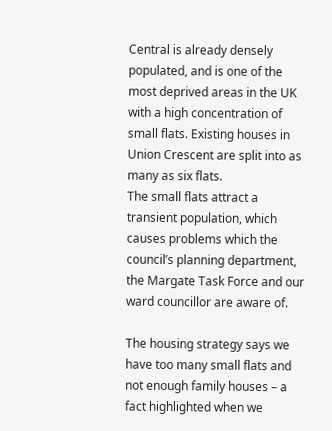Central is already densely populated, and is one of the most deprived areas in the UK with a high concentration of small flats. Existing houses in Union Crescent are split into as many as six flats.
The small flats attract a transient population, which causes problems which the council’s planning department, the Margate Task Force and our ward councillor are aware of.

The housing strategy says we have too many small flats and not enough family houses – a fact highlighted when we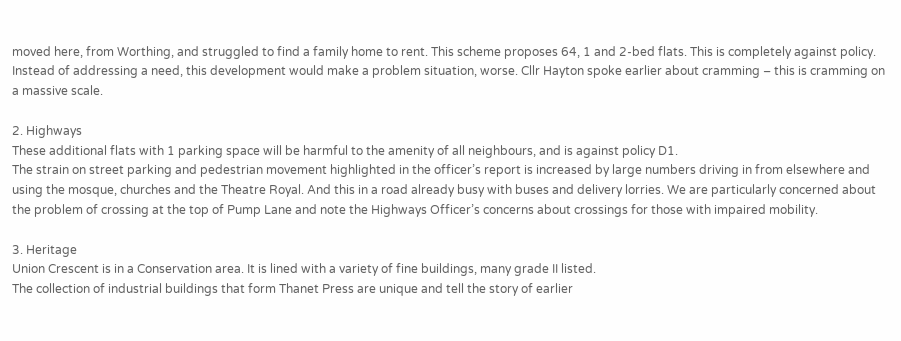moved here, from Worthing, and struggled to find a family home to rent. This scheme proposes 64, 1 and 2-bed flats. This is completely against policy. Instead of addressing a need, this development would make a problem situation, worse. Cllr Hayton spoke earlier about cramming – this is cramming on a massive scale.

2. Highways
These additional flats with 1 parking space will be harmful to the amenity of all neighbours, and is against policy D1.
The strain on street parking and pedestrian movement highlighted in the officer’s report is increased by large numbers driving in from elsewhere and using the mosque, churches and the Theatre Royal. And this in a road already busy with buses and delivery lorries. We are particularly concerned about the problem of crossing at the top of Pump Lane and note the Highways Officer’s concerns about crossings for those with impaired mobility.

3. Heritage
Union Crescent is in a Conservation area. It is lined with a variety of fine buildings, many grade II listed.
The collection of industrial buildings that form Thanet Press are unique and tell the story of earlier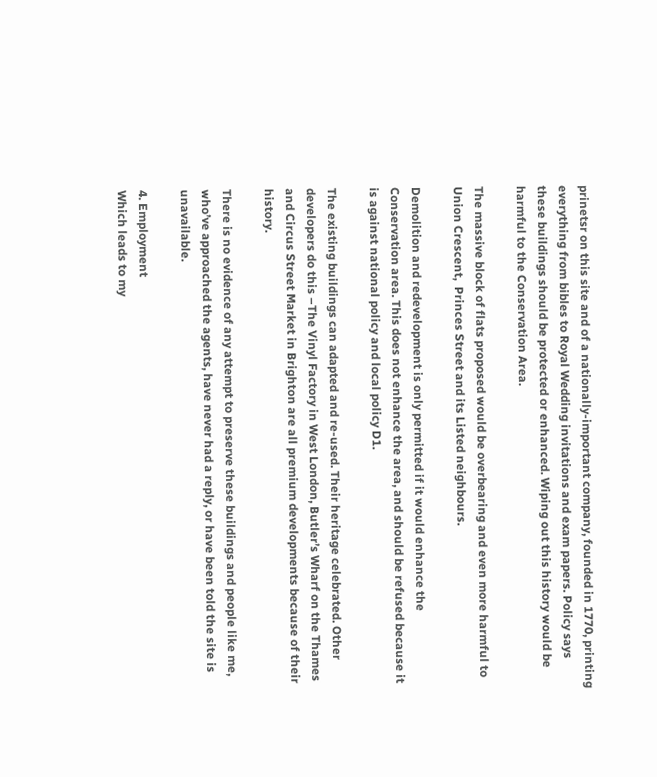prinetsr on this site and of a nationally-important company, founded in 1770, printing everything from bibles to Royal Wedding invitations and exam papers. Policy says these buildings should be protected or enhanced. Wiping out this history would be harmful to the Conservation Area.

The massive block of flats proposed would be overbearing and even more harmful to Union Crescent,  Princes Street and its Listed neighbours.

Demolition and redevelopment is only permitted if it would enhance the Conservation area. This does not enhance the area, and should be refused because it is against national policy and local policy D1.

The existing buildings can adapted and re-used. Their heritage celebrated. Other developers do this –The Vinyl Factory in West London, Butler’s Wharf on the Thames and Circus Street Market in Brighton are all premium developments because of their history.

There is no evidence of any attempt to preserve these buildings and people like me, who’ve approached the agents, have never had a reply, or have been told the site is unavailable.

4. Employment
Which leads to my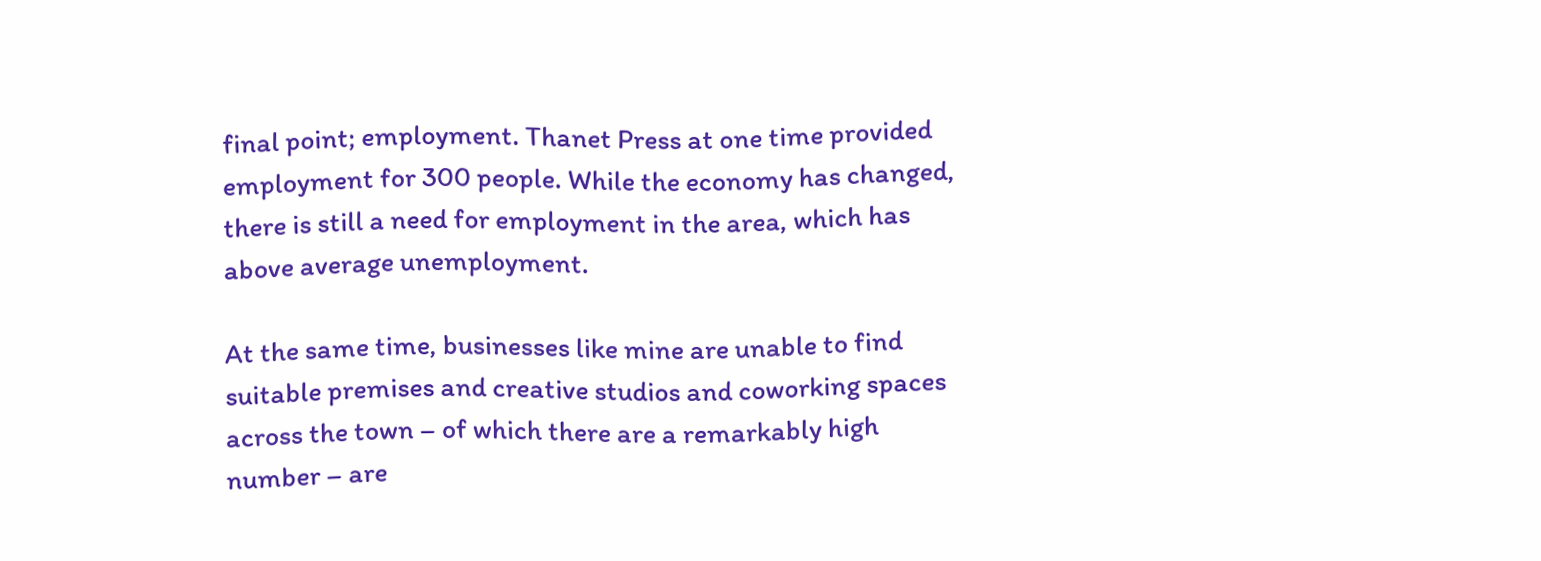final point; employment. Thanet Press at one time provided employment for 300 people. While the economy has changed, there is still a need for employment in the area, which has above average unemployment.

At the same time, businesses like mine are unable to find suitable premises and creative studios and coworking spaces across the town – of which there are a remarkably high number – are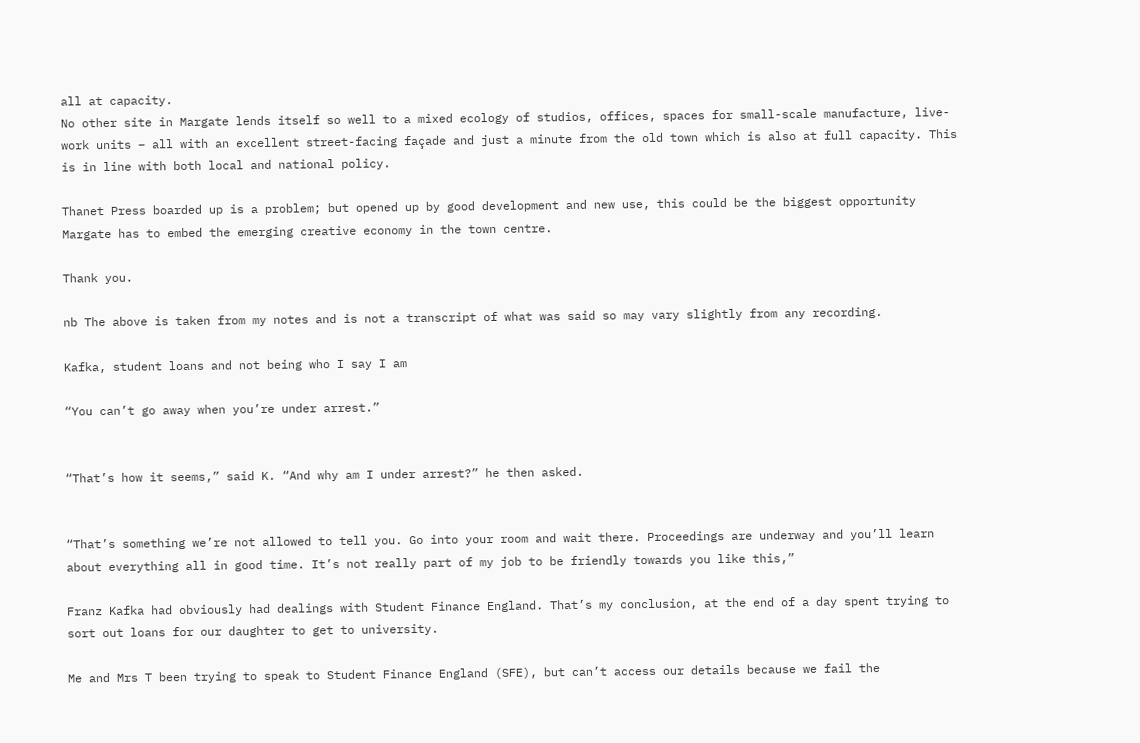all at capacity.
No other site in Margate lends itself so well to a mixed ecology of studios, offices, spaces for small-scale manufacture, live-work units – all with an excellent street-facing façade and just a minute from the old town which is also at full capacity. This is in line with both local and national policy.

Thanet Press boarded up is a problem; but opened up by good development and new use, this could be the biggest opportunity Margate has to embed the emerging creative economy in the town centre.

Thank you.

nb The above is taken from my notes and is not a transcript of what was said so may vary slightly from any recording.

Kafka, student loans and not being who I say I am

“You can’t go away when you’re under arrest.”


“That’s how it seems,” said K. “And why am I under arrest?” he then asked.


“That’s something we’re not allowed to tell you. Go into your room and wait there. Proceedings are underway and you’ll learn about everything all in good time. It’s not really part of my job to be friendly towards you like this,”

Franz Kafka had obviously had dealings with Student Finance England. That’s my conclusion, at the end of a day spent trying to sort out loans for our daughter to get to university.

Me and Mrs T been trying to speak to Student Finance England (SFE), but can’t access our details because we fail the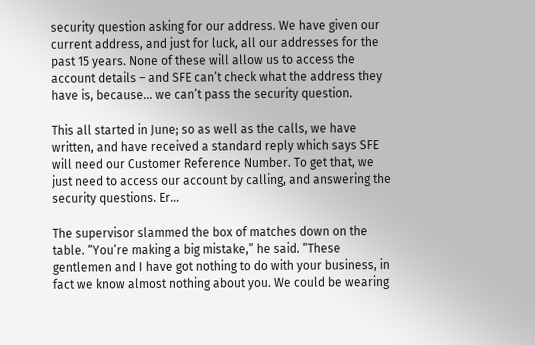security question asking for our address. We have given our current address, and just for luck, all our addresses for the past 15 years. None of these will allow us to access the account details – and SFE can’t check what the address they have is, because… we can’t pass the security question.

This all started in June; so as well as the calls, we have written, and have received a standard reply which says SFE will need our Customer Reference Number. To get that, we just need to access our account by calling, and answering the security questions. Er…

The supervisor slammed the box of matches down on the table. “You’re making a big mistake,” he said. “These gentlemen and I have got nothing to do with your business, in fact we know almost nothing about you. We could be wearing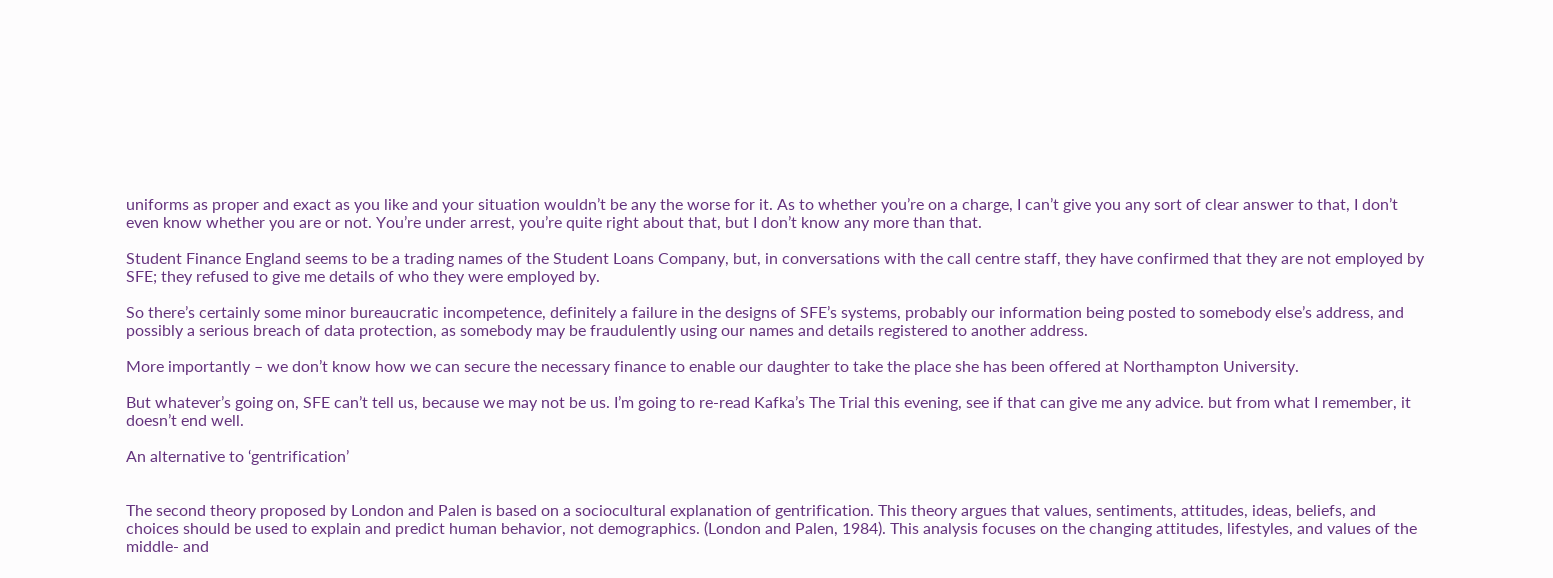uniforms as proper and exact as you like and your situation wouldn’t be any the worse for it. As to whether you’re on a charge, I can’t give you any sort of clear answer to that, I don’t even know whether you are or not. You’re under arrest, you’re quite right about that, but I don’t know any more than that.

Student Finance England seems to be a trading names of the Student Loans Company, but, in conversations with the call centre staff, they have confirmed that they are not employed by SFE; they refused to give me details of who they were employed by.

So there’s certainly some minor bureaucratic incompetence, definitely a failure in the designs of SFE’s systems, probably our information being posted to somebody else’s address, and possibly a serious breach of data protection, as somebody may be fraudulently using our names and details registered to another address.

More importantly – we don’t know how we can secure the necessary finance to enable our daughter to take the place she has been offered at Northampton University.

But whatever’s going on, SFE can’t tell us, because we may not be us. I’m going to re-read Kafka’s The Trial this evening, see if that can give me any advice. but from what I remember, it doesn’t end well.

An alternative to ‘gentrification’


The second theory proposed by London and Palen is based on a sociocultural explanation of gentrification. This theory argues that values, sentiments, attitudes, ideas, beliefs, and choices should be used to explain and predict human behavior, not demographics. (London and Palen, 1984). This analysis focuses on the changing attitudes, lifestyles, and values of the middle- and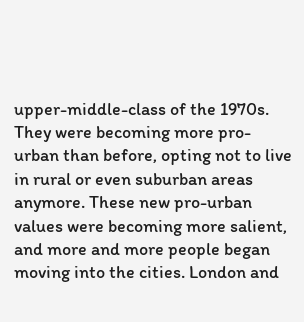upper-middle-class of the 1970s. They were becoming more pro-urban than before, opting not to live in rural or even suburban areas anymore. These new pro-urban values were becoming more salient, and more and more people began moving into the cities. London and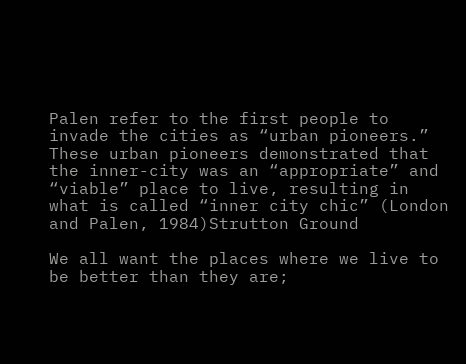Palen refer to the first people to invade the cities as “urban pioneers.” These urban pioneers demonstrated that the inner-city was an “appropriate” and “viable” place to live, resulting in what is called “inner city chic” (London and Palen, 1984)Strutton Ground

We all want the places where we live to be better than they are;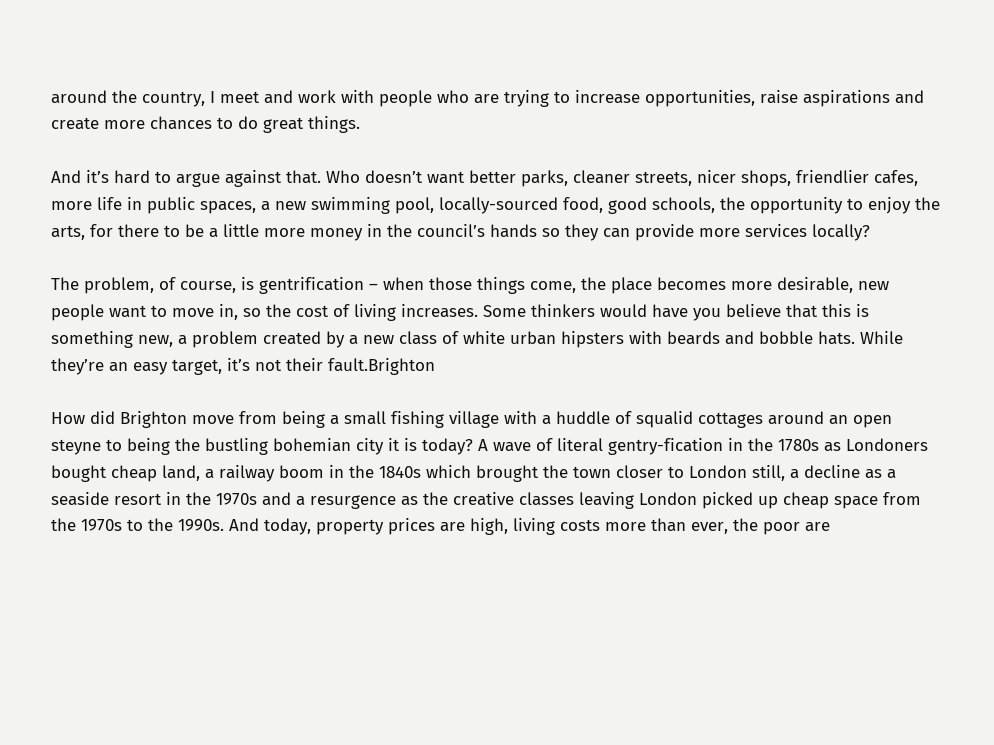around the country, I meet and work with people who are trying to increase opportunities, raise aspirations and create more chances to do great things.

And it’s hard to argue against that. Who doesn’t want better parks, cleaner streets, nicer shops, friendlier cafes, more life in public spaces, a new swimming pool, locally-sourced food, good schools, the opportunity to enjoy the arts, for there to be a little more money in the council’s hands so they can provide more services locally?

The problem, of course, is gentrification – when those things come, the place becomes more desirable, new people want to move in, so the cost of living increases. Some thinkers would have you believe that this is something new, a problem created by a new class of white urban hipsters with beards and bobble hats. While they’re an easy target, it’s not their fault.Brighton

How did Brighton move from being a small fishing village with a huddle of squalid cottages around an open steyne to being the bustling bohemian city it is today? A wave of literal gentry-fication in the 1780s as Londoners bought cheap land, a railway boom in the 1840s which brought the town closer to London still, a decline as a seaside resort in the 1970s and a resurgence as the creative classes leaving London picked up cheap space from the 1970s to the 1990s. And today, property prices are high, living costs more than ever, the poor are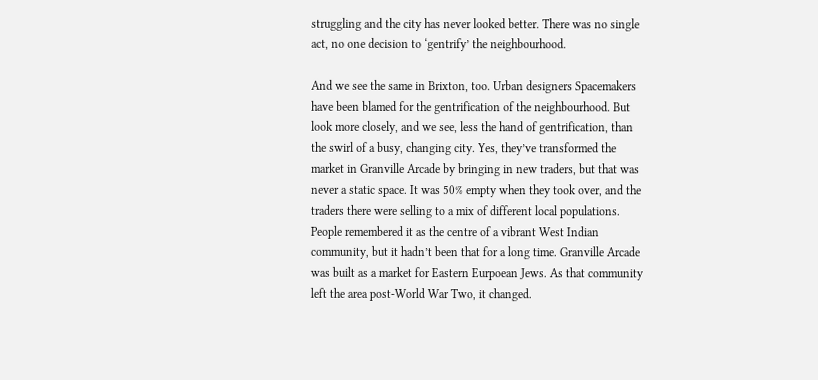struggling and the city has never looked better. There was no single act, no one decision to ‘gentrify’ the neighbourhood.

And we see the same in Brixton, too. Urban designers Spacemakers have been blamed for the gentrification of the neighbourhood. But look more closely, and we see, less the hand of gentrification, than the swirl of a busy, changing city. Yes, they’ve transformed the market in Granville Arcade by bringing in new traders, but that was never a static space. It was 50% empty when they took over, and the traders there were selling to a mix of different local populations. People remembered it as the centre of a vibrant West Indian community, but it hadn’t been that for a long time. Granville Arcade was built as a market for Eastern Eurpoean Jews. As that community left the area post-World War Two, it changed.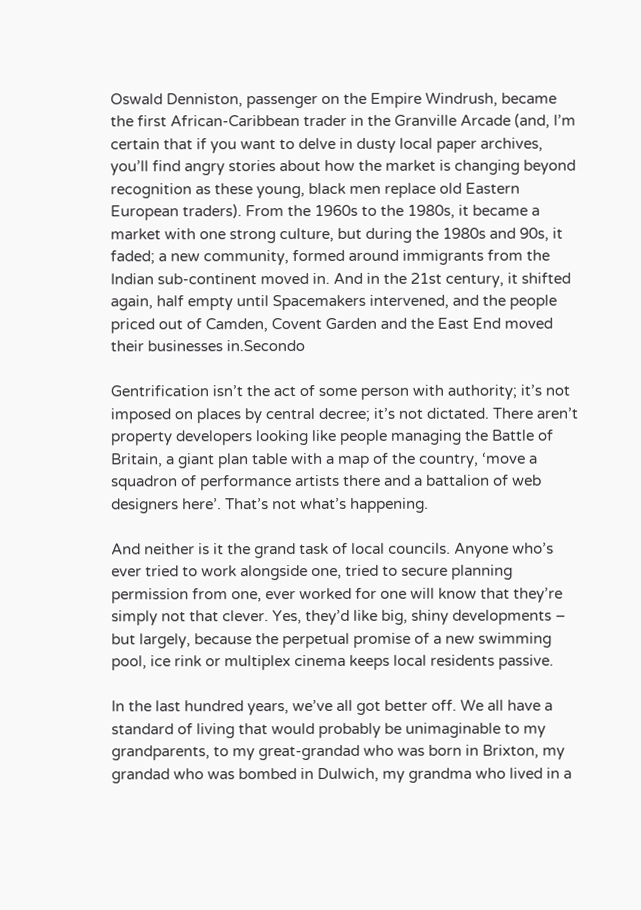Oswald Denniston, passenger on the Empire Windrush, became the first African-Caribbean trader in the Granville Arcade (and, I’m certain that if you want to delve in dusty local paper archives, you’ll find angry stories about how the market is changing beyond recognition as these young, black men replace old Eastern European traders). From the 1960s to the 1980s, it became a market with one strong culture, but during the 1980s and 90s, it faded; a new community, formed around immigrants from the Indian sub-continent moved in. And in the 21st century, it shifted again, half empty until Spacemakers intervened, and the people priced out of Camden, Covent Garden and the East End moved their businesses in.Secondo

Gentrification isn’t the act of some person with authority; it’s not imposed on places by central decree; it’s not dictated. There aren’t property developers looking like people managing the Battle of Britain, a giant plan table with a map of the country, ‘move a squadron of performance artists there and a battalion of web designers here’. That’s not what’s happening.

And neither is it the grand task of local councils. Anyone who’s ever tried to work alongside one, tried to secure planning permission from one, ever worked for one will know that they’re simply not that clever. Yes, they’d like big, shiny developments – but largely, because the perpetual promise of a new swimming pool, ice rink or multiplex cinema keeps local residents passive.

In the last hundred years, we’ve all got better off. We all have a standard of living that would probably be unimaginable to my grandparents, to my great-grandad who was born in Brixton, my grandad who was bombed in Dulwich, my grandma who lived in a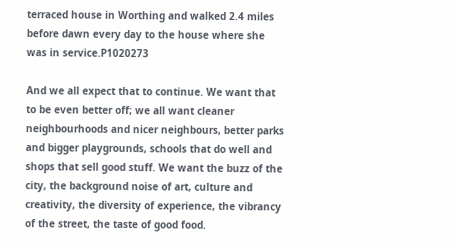terraced house in Worthing and walked 2.4 miles before dawn every day to the house where she was in service.P1020273

And we all expect that to continue. We want that to be even better off; we all want cleaner neighbourhoods and nicer neighbours, better parks and bigger playgrounds, schools that do well and shops that sell good stuff. We want the buzz of the city, the background noise of art, culture and creativity, the diversity of experience, the vibrancy of the street, the taste of good food.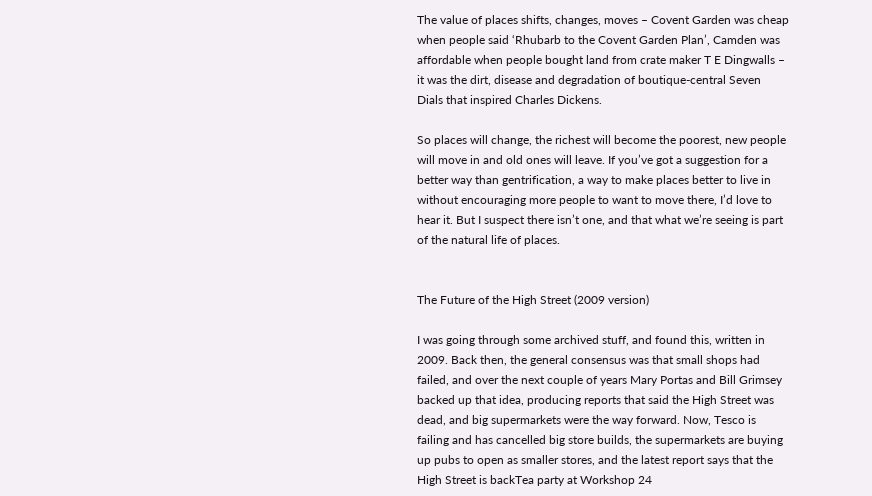The value of places shifts, changes, moves – Covent Garden was cheap when people said ‘Rhubarb to the Covent Garden Plan’, Camden was affordable when people bought land from crate maker T E Dingwalls – it was the dirt, disease and degradation of boutique-central Seven Dials that inspired Charles Dickens.

So places will change, the richest will become the poorest, new people will move in and old ones will leave. If you’ve got a suggestion for a better way than gentrification, a way to make places better to live in without encouraging more people to want to move there, I’d love to hear it. But I suspect there isn’t one, and that what we’re seeing is part of the natural life of places.


The Future of the High Street (2009 version)

I was going through some archived stuff, and found this, written in 2009. Back then, the general consensus was that small shops had failed, and over the next couple of years Mary Portas and Bill Grimsey backed up that idea, producing reports that said the High Street was dead, and big supermarkets were the way forward. Now, Tesco is failing and has cancelled big store builds, the supermarkets are buying up pubs to open as smaller stores, and the latest report says that the High Street is backTea party at Workshop 24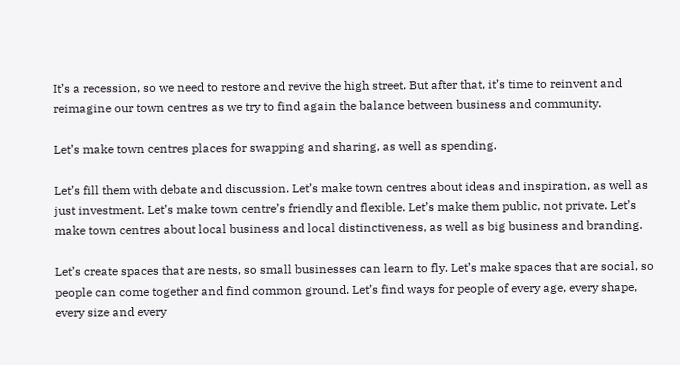It’s a recession, so we need to restore and revive the high street. But after that, it’s time to reinvent and reimagine our town centres as we try to find again the balance between business and community.

Let’s make town centres places for swapping and sharing, as well as spending.

Let’s fill them with debate and discussion. Let’s make town centres about ideas and inspiration, as well as just investment. Let’s make town centre’s friendly and flexible. Let’s make them public, not private. Let’s make town centres about local business and local distinctiveness, as well as big business and branding.

Let’s create spaces that are nests, so small businesses can learn to fly. Let’s make spaces that are social, so people can come together and find common ground. Let’s find ways for people of every age, every shape, every size and every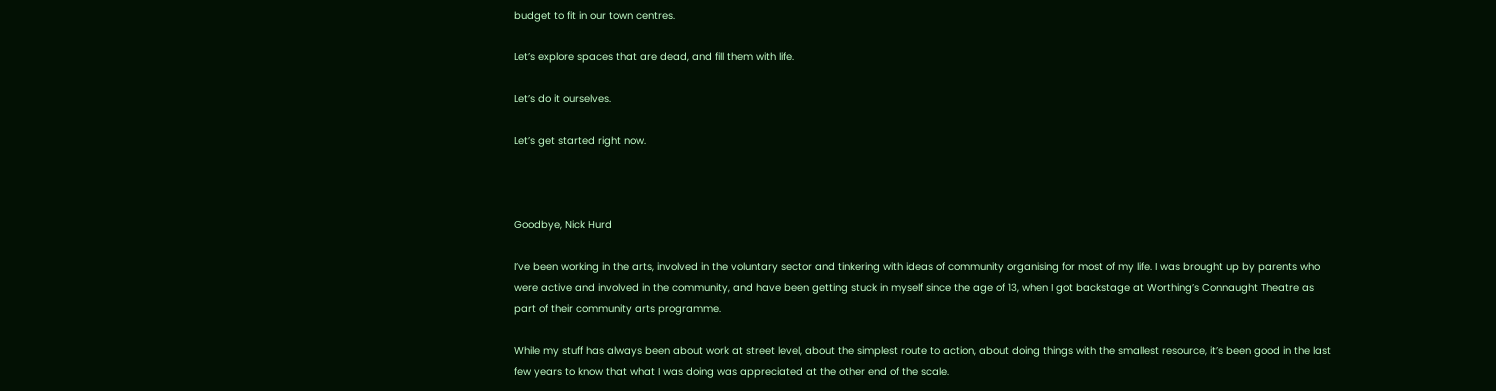budget to fit in our town centres.

Let’s explore spaces that are dead, and fill them with life.

Let’s do it ourselves.

Let’s get started right now.



Goodbye, Nick Hurd

I’ve been working in the arts, involved in the voluntary sector and tinkering with ideas of community organising for most of my life. I was brought up by parents who were active and involved in the community, and have been getting stuck in myself since the age of 13, when I got backstage at Worthing’s Connaught Theatre as part of their community arts programme.

While my stuff has always been about work at street level, about the simplest route to action, about doing things with the smallest resource, it’s been good in the last few years to know that what I was doing was appreciated at the other end of the scale.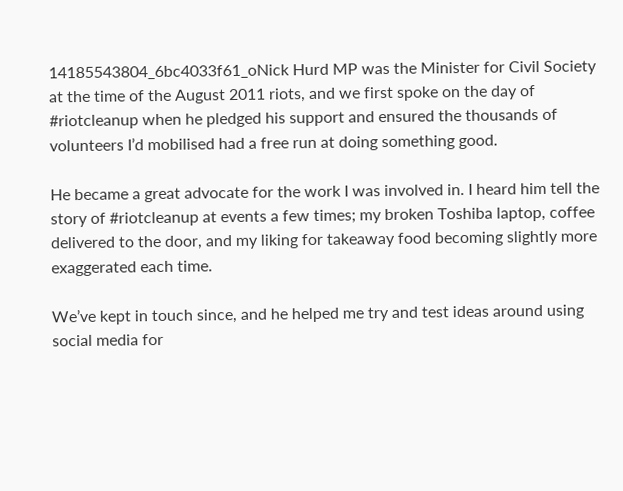14185543804_6bc4033f61_oNick Hurd MP was the Minister for Civil Society at the time of the August 2011 riots, and we first spoke on the day of #riotcleanup when he pledged his support and ensured the thousands of volunteers I’d mobilised had a free run at doing something good.

He became a great advocate for the work I was involved in. I heard him tell the story of #riotcleanup at events a few times; my broken Toshiba laptop, coffee delivered to the door, and my liking for takeaway food becoming slightly more exaggerated each time.

We’ve kept in touch since, and he helped me try and test ideas around using social media for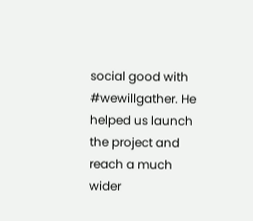social good with #wewillgather. He helped us launch the project and reach a much wider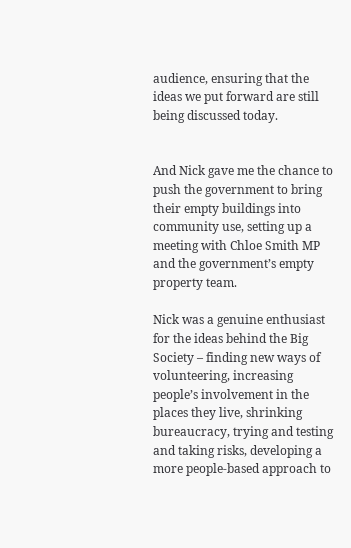audience, ensuring that the ideas we put forward are still being discussed today.


And Nick gave me the chance to push the government to bring their empty buildings into community use, setting up a meeting with Chloe Smith MP and the government’s empty property team.

Nick was a genuine enthusiast for the ideas behind the Big Society – finding new ways of volunteering, increasing people’s involvement in the places they live, shrinking bureaucracy, trying and testing and taking risks, developing a more people-based approach to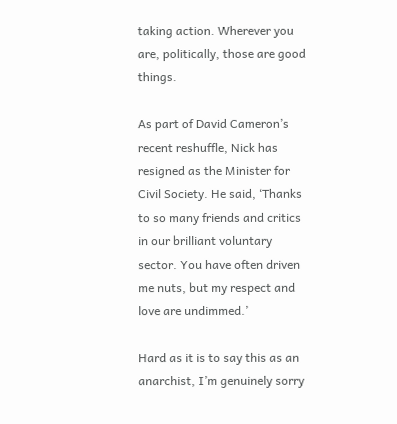taking action. Wherever you are, politically, those are good things.

As part of David Cameron’s recent reshuffle, Nick has resigned as the Minister for Civil Society. He said, ‘Thanks to so many friends and critics in our brilliant voluntary sector. You have often driven me nuts, but my respect and love are undimmed.’

Hard as it is to say this as an anarchist, I’m genuinely sorry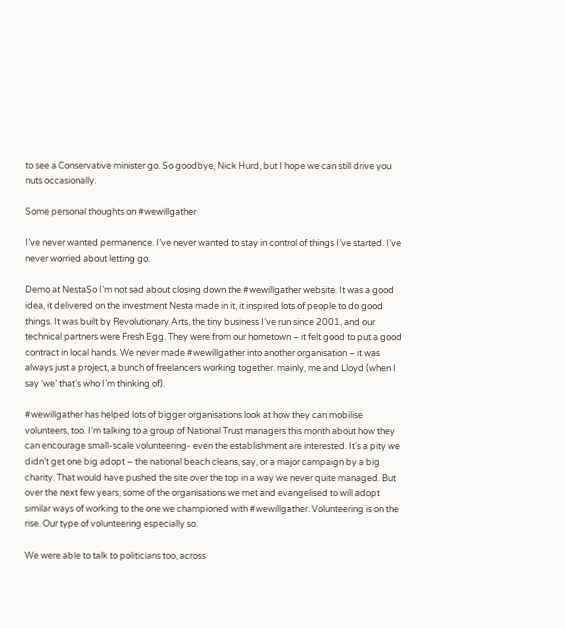to see a Conservative minister go. So goodbye, Nick Hurd, but I hope we can still drive you nuts occasionally.

Some personal thoughts on #wewillgather

I’ve never wanted permanence. I’ve never wanted to stay in control of things I’ve started. I’ve never worried about letting go.

Demo at NestaSo I’m not sad about closing down the #wewillgather website. It was a good idea, it delivered on the investment Nesta made in it, it inspired lots of people to do good things. It was built by Revolutionary Arts, the tiny business I’ve run since 2001, and our technical partners were Fresh Egg. They were from our hometown – it felt good to put a good contract in local hands. We never made #wewillgather into another organisation – it was always just a project, a bunch of freelancers working together. mainly, me and Lloyd (when I say ‘we’ that’s who I’m thinking of).

#wewillgather has helped lots of bigger organisations look at how they can mobilise volunteers, too. I’m talking to a group of National Trust managers this month about how they can encourage small-scale volunteering- even the establishment are interested. It’s a pity we didn’t get one big adopt – the national beach cleans, say, or a major campaign by a big charity. That would have pushed the site over the top in a way we never quite managed. But over the next few years, some of the organisations we met and evangelised to will adopt similar ways of working to the one we championed with #wewillgather. Volunteering is on the rise. Our type of volunteering especially so.

We were able to talk to politicians too, across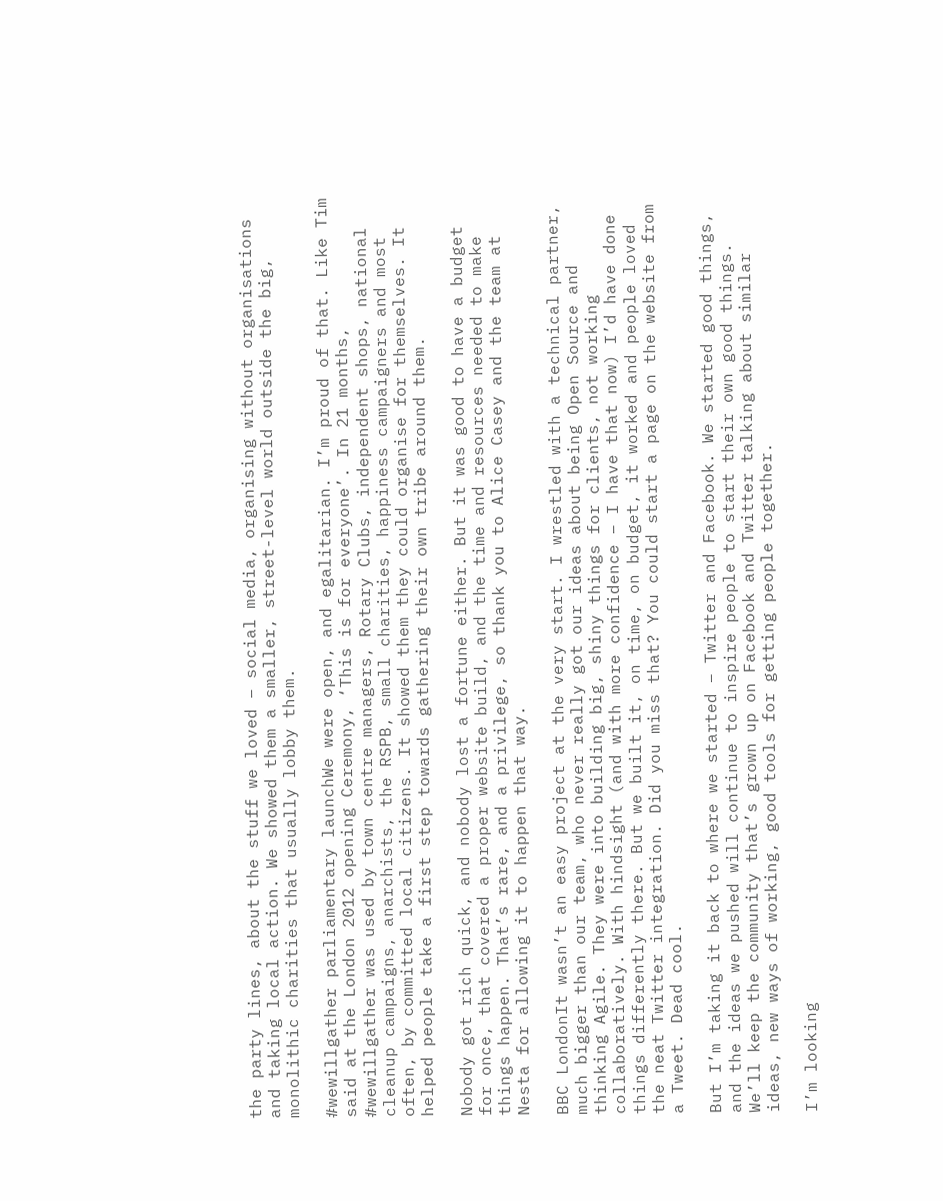the party lines, about the stuff we loved – social media, organising without organisations and taking local action. We showed them a smaller, street-level world outside the big, monolithic charities that usually lobby them.

#wewillgather parliamentary launchWe were open, and egalitarian. I’m proud of that. Like Tim said at the London 2012 opening Ceremony, ‘This is for everyone’. In 21 months, #wewillgather was used by town centre managers, Rotary Clubs, independent shops, national cleanup campaigns, anarchists, the RSPB, small charities, happiness campaigners and most often, by committed local citizens. It showed them they could organise for themselves. It helped people take a first step towards gathering their own tribe around them.

Nobody got rich quick, and nobody lost a fortune either. But it was good to have a budget for once, that covered a proper website build, and the time and resources needed to make things happen. That’s rare, and a privilege, so thank you to Alice Casey and the team at Nesta for allowing it to happen that way.

BBC LondonIt wasn’t an easy project at the very start. I wrestled with a technical partner, much bigger than our team, who never really got our ideas about being Open Source and thinking Agile. They were into building big, shiny things for clients, not working collaboratively. With hindsight (and with more confidence – I have that now) I’d have done things differently there. But we built it, on time, on budget, it worked and people loved the neat Twitter integration. Did you miss that? You could start a page on the website from a Tweet. Dead cool.

But I’m taking it back to where we started – Twitter and Facebook. We started good things, and the ideas we pushed will continue to inspire people to start their own good things. We’ll keep the community that’s grown up on Facebook and Twitter talking about similar ideas, new ways of working, good tools for getting people together.

I’m looking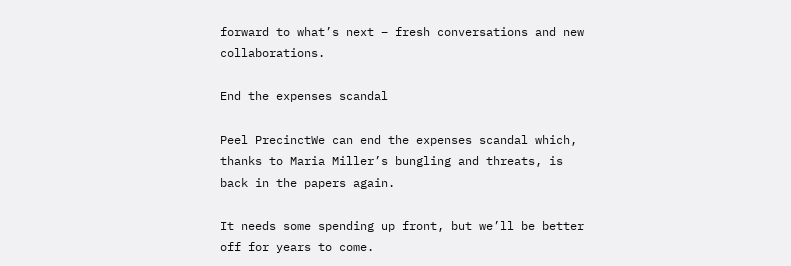forward to what’s next – fresh conversations and new collaborations.

End the expenses scandal

Peel PrecinctWe can end the expenses scandal which, thanks to Maria Miller’s bungling and threats, is back in the papers again.

It needs some spending up front, but we’ll be better off for years to come.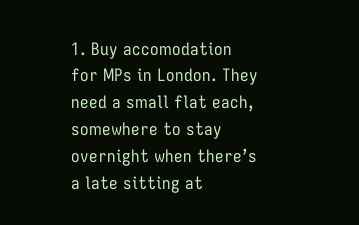1. Buy accomodation for MPs in London. They need a small flat each, somewhere to stay overnight when there’s a late sitting at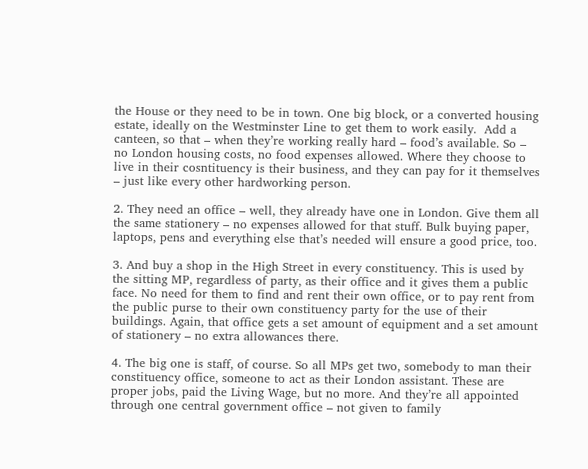the House or they need to be in town. One big block, or a converted housing estate, ideally on the Westminster Line to get them to work easily.  Add a canteen, so that – when they’re working really hard – food’s available. So – no London housing costs, no food expenses allowed. Where they choose to live in their cosntituency is their business, and they can pay for it themselves – just like every other hardworking person.

2. They need an office – well, they already have one in London. Give them all the same stationery – no expenses allowed for that stuff. Bulk buying paper, laptops, pens and everything else that’s needed will ensure a good price, too.

3. And buy a shop in the High Street in every constituency. This is used by the sitting MP, regardless of party, as their office and it gives them a public face. No need for them to find and rent their own office, or to pay rent from the public purse to their own constituency party for the use of their buildings. Again, that office gets a set amount of equipment and a set amount of stationery – no extra allowances there.

4. The big one is staff, of course. So all MPs get two, somebody to man their constituency office, someone to act as their London assistant. These are proper jobs, paid the Living Wage, but no more. And they’re all appointed through one central government office – not given to family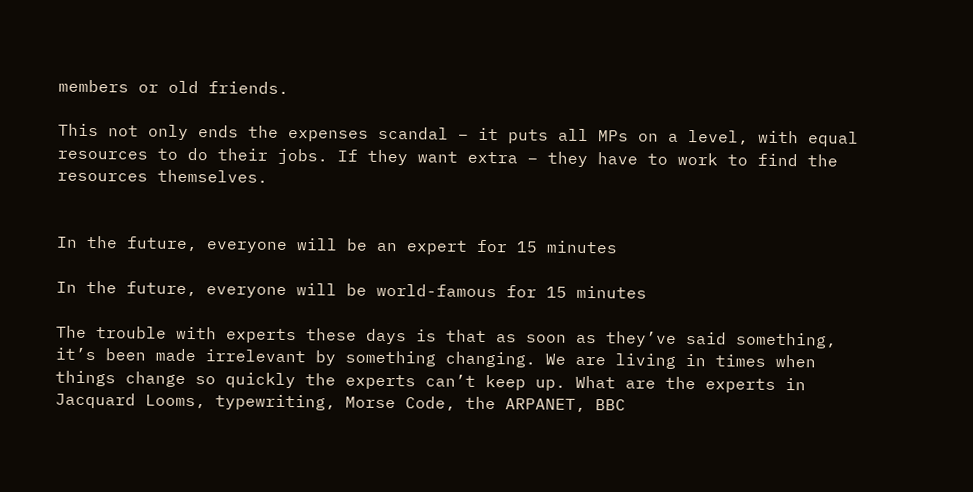members or old friends.

This not only ends the expenses scandal – it puts all MPs on a level, with equal resources to do their jobs. If they want extra – they have to work to find the resources themselves.


In the future, everyone will be an expert for 15 minutes

In the future, everyone will be world-famous for 15 minutes

The trouble with experts these days is that as soon as they’ve said something, it’s been made irrelevant by something changing. We are living in times when things change so quickly the experts can’t keep up. What are the experts in Jacquard Looms, typewriting, Morse Code, the ARPANET, BBC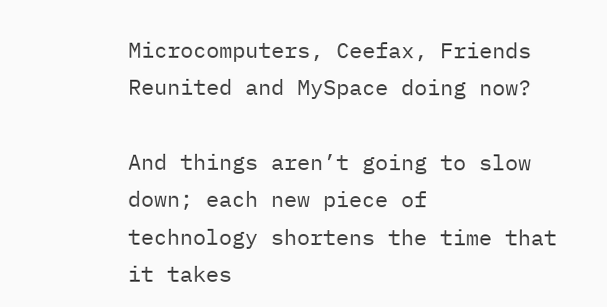Microcomputers, Ceefax, Friends Reunited and MySpace doing now?

And things aren’t going to slow down; each new piece of technology shortens the time that it takes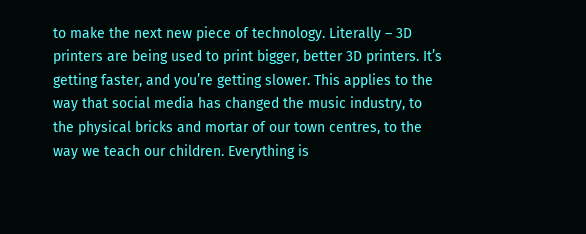to make the next new piece of technology. Literally – 3D printers are being used to print bigger, better 3D printers. It’s getting faster, and you’re getting slower. This applies to the way that social media has changed the music industry, to the physical bricks and mortar of our town centres, to the way we teach our children. Everything is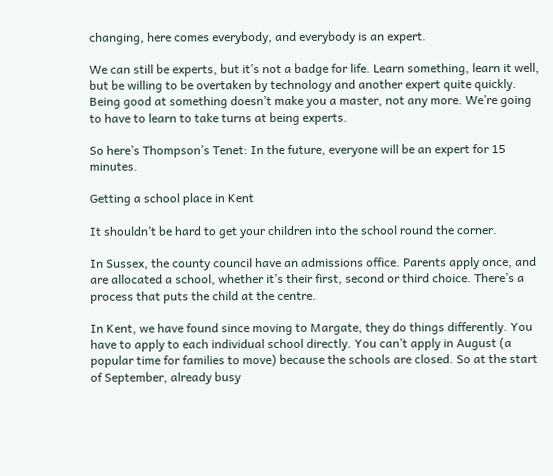changing, here comes everybody, and everybody is an expert.

We can still be experts, but it’s not a badge for life. Learn something, learn it well, but be willing to be overtaken by technology and another expert quite quickly. Being good at something doesn’t make you a master, not any more. We’re going to have to learn to take turns at being experts.

So here’s Thompson’s Tenet: In the future, everyone will be an expert for 15 minutes.

Getting a school place in Kent

It shouldn’t be hard to get your children into the school round the corner.

In Sussex, the county council have an admissions office. Parents apply once, and are allocated a school, whether it’s their first, second or third choice. There’s a process that puts the child at the centre.

In Kent, we have found since moving to Margate, they do things differently. You have to apply to each individual school directly. You can’t apply in August (a popular time for families to move) because the schools are closed. So at the start of September, already busy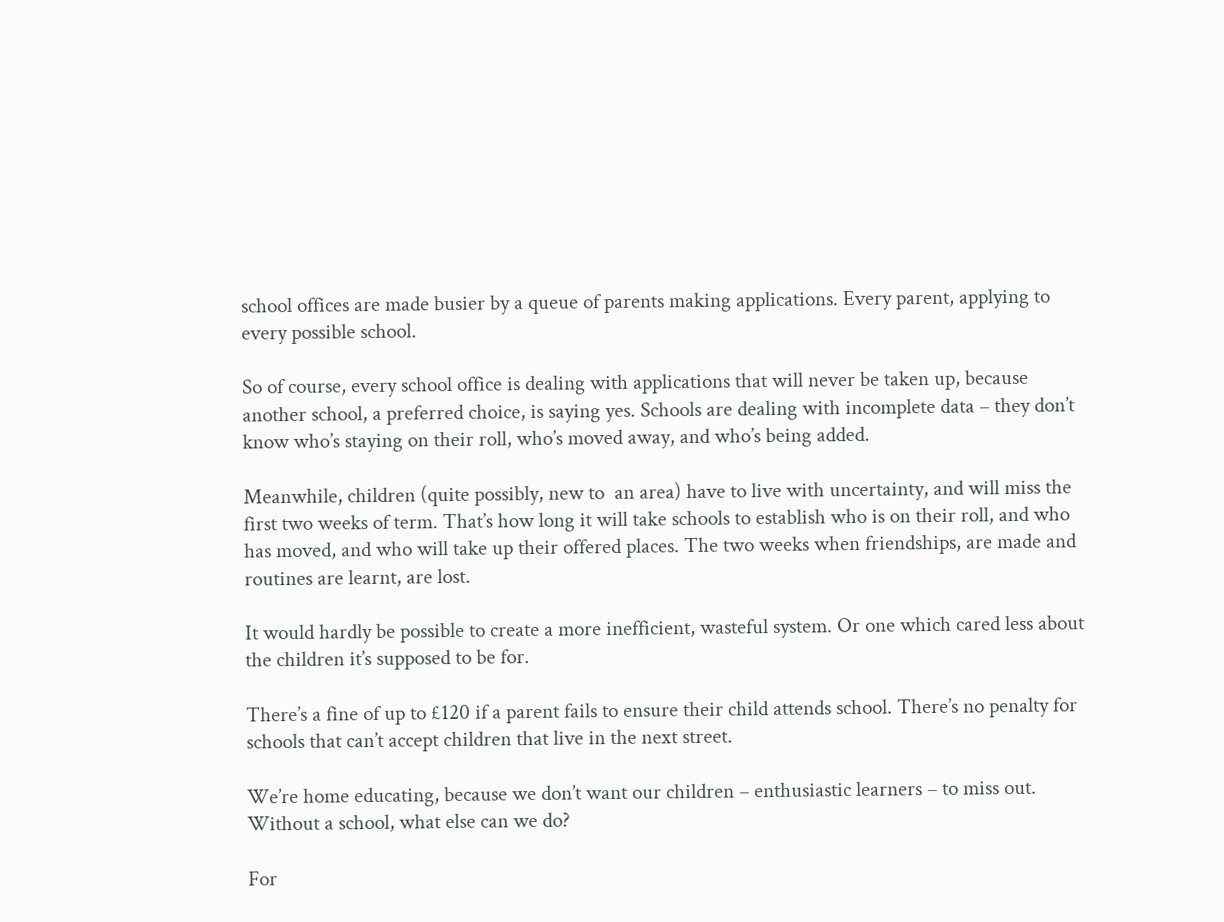school offices are made busier by a queue of parents making applications. Every parent, applying to every possible school.

So of course, every school office is dealing with applications that will never be taken up, because another school, a preferred choice, is saying yes. Schools are dealing with incomplete data – they don’t know who’s staying on their roll, who’s moved away, and who’s being added.

Meanwhile, children (quite possibly, new to  an area) have to live with uncertainty, and will miss the first two weeks of term. That’s how long it will take schools to establish who is on their roll, and who has moved, and who will take up their offered places. The two weeks when friendships, are made and routines are learnt, are lost.

It would hardly be possible to create a more inefficient, wasteful system. Or one which cared less about the children it’s supposed to be for.

There’s a fine of up to £120 if a parent fails to ensure their child attends school. There’s no penalty for schools that can’t accept children that live in the next street.

We’re home educating, because we don’t want our children – enthusiastic learners – to miss out. Without a school, what else can we do?

For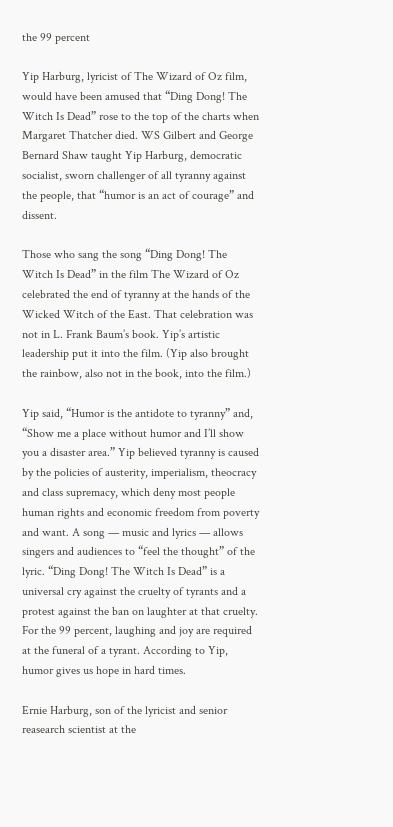the 99 percent

Yip Harburg, lyricist of The Wizard of Oz film, would have been amused that “Ding Dong! The Witch Is Dead” rose to the top of the charts when Margaret Thatcher died. WS Gilbert and George Bernard Shaw taught Yip Harburg, democratic socialist, sworn challenger of all tyranny against the people, that “humor is an act of courage” and dissent.

Those who sang the song “Ding Dong! The Witch Is Dead” in the film The Wizard of Oz celebrated the end of tyranny at the hands of the Wicked Witch of the East. That celebration was not in L. Frank Baum’s book. Yip’s artistic leadership put it into the film. (Yip also brought the rainbow, also not in the book, into the film.)

Yip said, “Humor is the antidote to tyranny” and, “Show me a place without humor and I’ll show you a disaster area.” Yip believed tyranny is caused by the policies of austerity, imperialism, theocracy and class supremacy, which deny most people human rights and economic freedom from poverty and want. A song — music and lyrics — allows singers and audiences to “feel the thought” of the lyric. “Ding Dong! The Witch Is Dead” is a universal cry against the cruelty of tyrants and a protest against the ban on laughter at that cruelty. For the 99 percent, laughing and joy are required at the funeral of a tyrant. According to Yip, humor gives us hope in hard times.

Ernie Harburg, son of the lyricist and senior reasearch scientist at the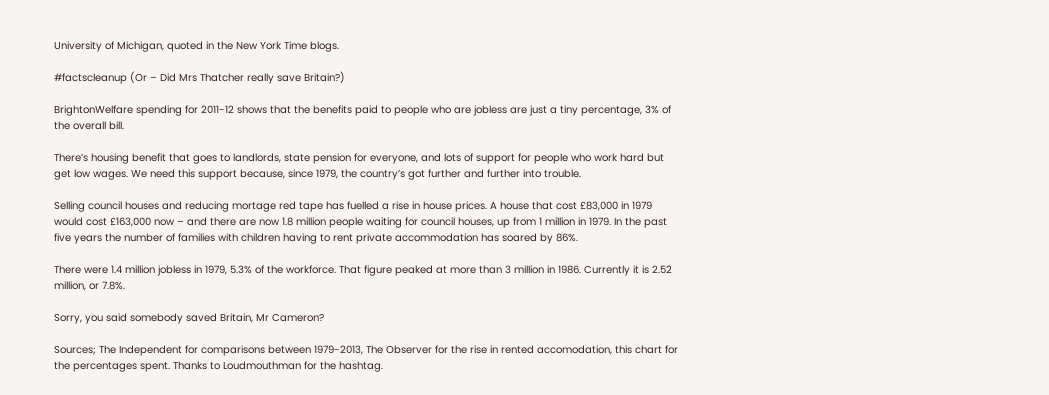University of Michigan, quoted in the New York Time blogs.

#factscleanup (Or – Did Mrs Thatcher really save Britain?)

BrightonWelfare spending for 2011-12 shows that the benefits paid to people who are jobless are just a tiny percentage, 3% of the overall bill.

There’s housing benefit that goes to landlords, state pension for everyone, and lots of support for people who work hard but get low wages. We need this support because, since 1979, the country’s got further and further into trouble.

Selling council houses and reducing mortage red tape has fuelled a rise in house prices. A house that cost £83,000 in 1979 would cost £163,000 now – and there are now 1.8 million people waiting for council houses, up from 1 million in 1979. In the past five years the number of families with children having to rent private accommodation has soared by 86%.

There were 1.4 million jobless in 1979, 5.3% of the workforce. That figure peaked at more than 3 million in 1986. Currently it is 2.52 million, or 7.8%.

Sorry, you said somebody saved Britain, Mr Cameron?

Sources; The Independent for comparisons between 1979-2013, The Observer for the rise in rented accomodation, this chart for the percentages spent. Thanks to Loudmouthman for the hashtag.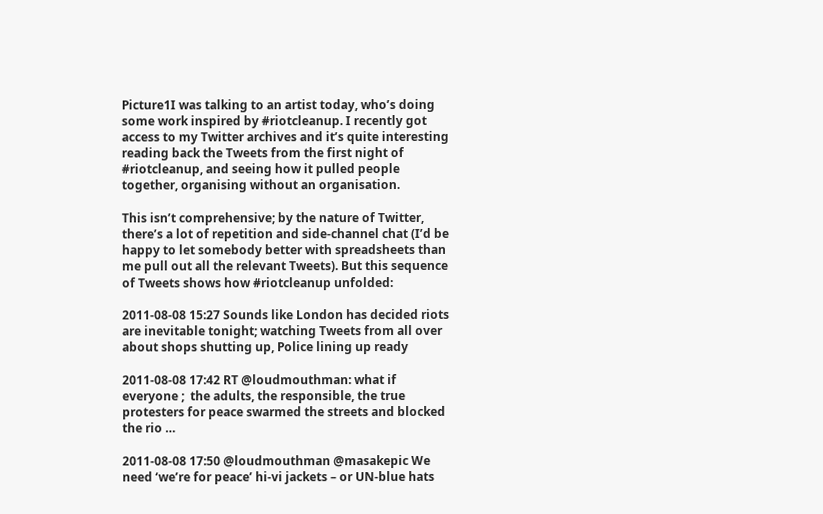Picture1I was talking to an artist today, who’s doing some work inspired by #riotcleanup. I recently got access to my Twitter archives and it’s quite interesting reading back the Tweets from the first night of #riotcleanup, and seeing how it pulled people together, organising without an organisation.

This isn’t comprehensive; by the nature of Twitter, there’s a lot of repetition and side-channel chat (I’d be happy to let somebody better with spreadsheets than me pull out all the relevant Tweets). But this sequence of Tweets shows how #riotcleanup unfolded:

2011-08-08 15:27 Sounds like London has decided riots are inevitable tonight; watching Tweets from all over about shops shutting up, Police lining up ready

2011-08-08 17:42 RT @loudmouthman: what if everyone ;  the adults, the responsible, the true protesters for peace swarmed the streets and blocked the rio …

2011-08-08 17:50 @loudmouthman @masakepic We need ‘we’re for peace’ hi-vi jackets – or UN-blue hats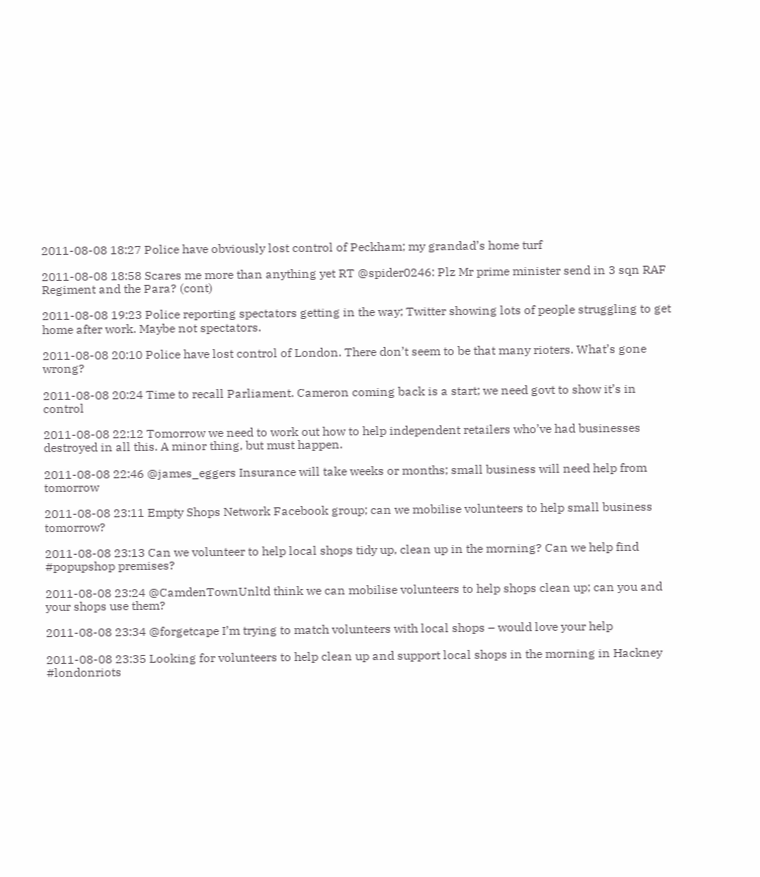2011-08-08 18:27 Police have obviously lost control of Peckham; my grandad’s home turf

2011-08-08 18:58 Scares me more than anything yet RT @spider0246: Plz Mr prime minister send in 3 sqn RAF Regiment and the Para? (cont)

2011-08-08 19:23 Police reporting spectators getting in the way; Twitter showing lots of people struggling to get home after work. Maybe not spectators.

2011-08-08 20:10 Police have lost control of London. There don’t seem to be that many rioters. What’s gone wrong?

2011-08-08 20:24 Time to recall Parliament. Cameron coming back is a start; we need govt to show it’s in control

2011-08-08 22:12 Tomorrow we need to work out how to help independent retailers who’ve had businesses destroyed in all this. A minor thing, but must happen.

2011-08-08 22:46 @james_eggers Insurance will take weeks or months; small business will need help from tomorrow

2011-08-08 23:11 Empty Shops Network Facebook group; can we mobilise volunteers to help small business tomorrow?

2011-08-08 23:13 Can we volunteer to help local shops tidy up, clean up in the morning? Can we help find #popupshop premises?

2011-08-08 23:24 @CamdenTownUnltd think we can mobilise volunteers to help shops clean up; can you and your shops use them?

2011-08-08 23:34 @forgetcape I’m trying to match volunteers with local shops – would love your help

2011-08-08 23:35 Looking for volunteers to help clean up and support local shops in the morning in Hackney #londonriots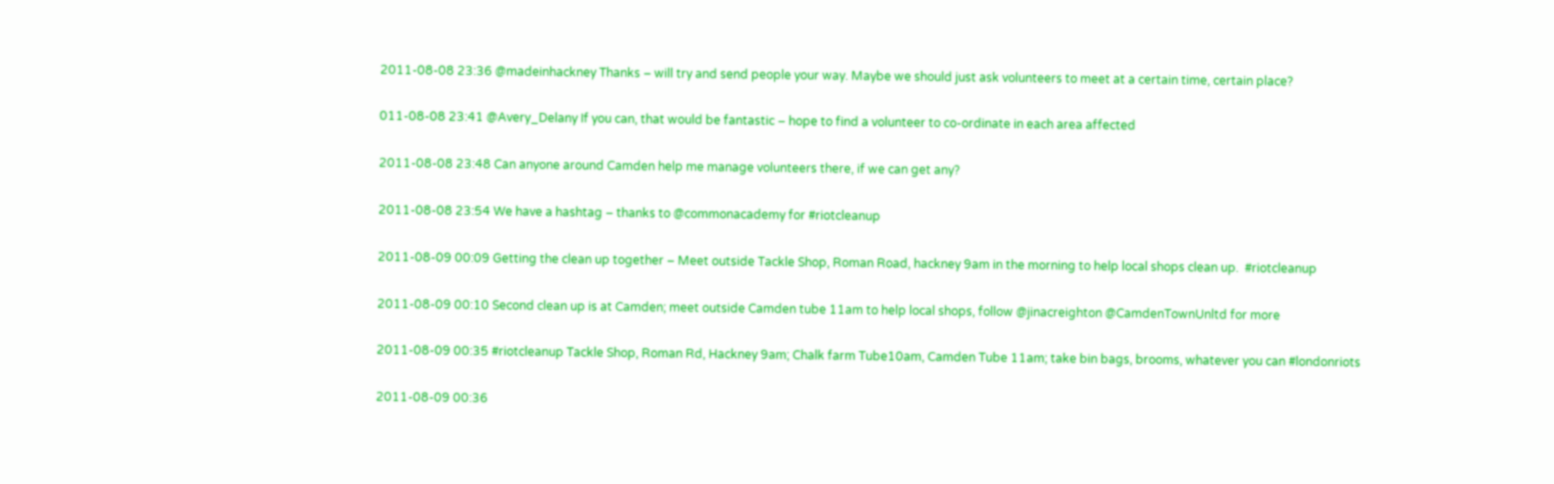2011-08-08 23:36 @madeinhackney Thanks – will try and send people your way. Maybe we should just ask volunteers to meet at a certain time, certain place?

011-08-08 23:41 @Avery_Delany If you can, that would be fantastic – hope to find a volunteer to co-ordinate in each area affected

2011-08-08 23:48 Can anyone around Camden help me manage volunteers there, if we can get any?

2011-08-08 23:54 We have a hashtag – thanks to @commonacademy for #riotcleanup

2011-08-09 00:09 Getting the clean up together – Meet outside Tackle Shop, Roman Road, hackney 9am in the morning to help local shops clean up.  #riotcleanup

2011-08-09 00:10 Second clean up is at Camden; meet outside Camden tube 11am to help local shops, follow @jinacreighton @CamdenTownUnltd for more

2011-08-09 00:35 #riotcleanup Tackle Shop, Roman Rd, Hackney 9am; Chalk farm Tube10am, Camden Tube 11am; take bin bags, brooms, whatever you can #londonriots

2011-08-09 00:36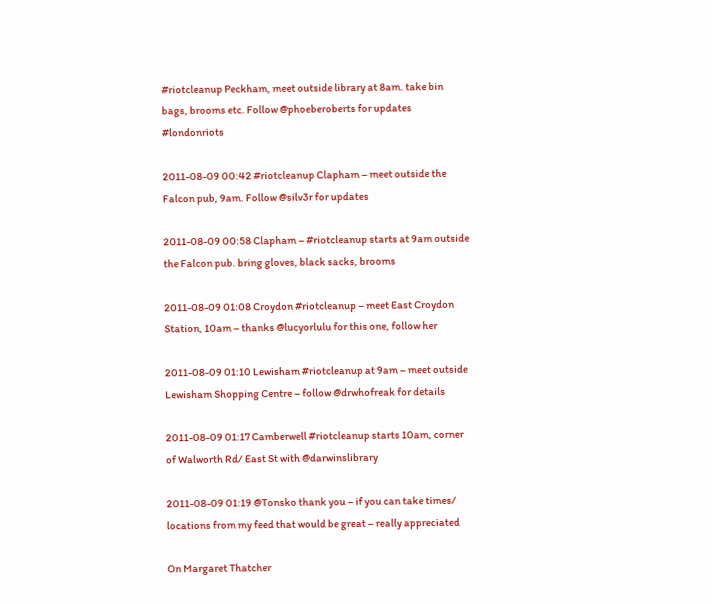#riotcleanup Peckham, meet outside library at 8am. take bin bags, brooms etc. Follow @phoeberoberts for updates #londonriots

2011-08-09 00:42 #riotcleanup Clapham – meet outside the Falcon pub, 9am. Follow @silv3r for updates

2011-08-09 00:58 Clapham – #riotcleanup starts at 9am outside the Falcon pub. bring gloves, black sacks, brooms

2011-08-09 01:08 Croydon #riotcleanup – meet East Croydon Station, 10am – thanks @lucyorlulu for this one, follow her

2011-08-09 01:10 Lewisham #riotcleanup at 9am – meet outside Lewisham Shopping Centre – follow @drwhofreak for details

2011-08-09 01:17 Camberwell #riotcleanup starts 10am, corner of Walworth Rd/ East St with @darwinslibrary

2011-08-09 01:19 @Tonsko thank you – if you can take times/ locations from my feed that would be great – really appreciated

On Margaret Thatcher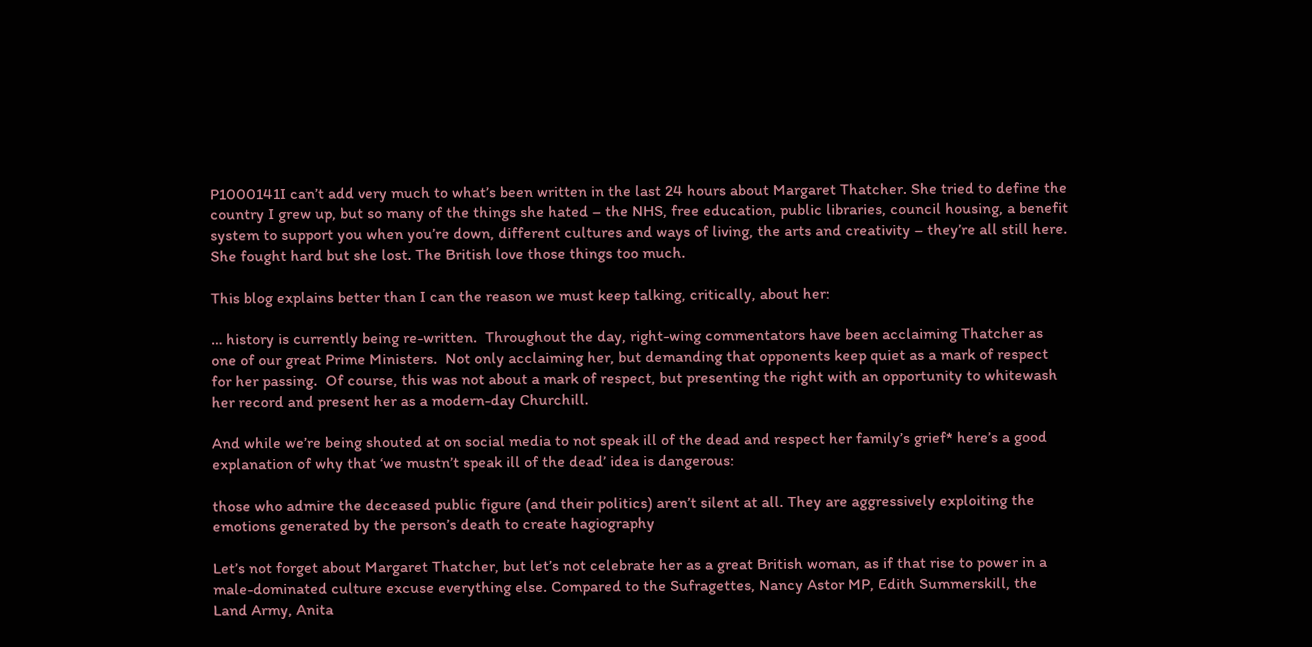P1000141I can’t add very much to what’s been written in the last 24 hours about Margaret Thatcher. She tried to define the country I grew up, but so many of the things she hated – the NHS, free education, public libraries, council housing, a benefit system to support you when you’re down, different cultures and ways of living, the arts and creativity – they’re all still here. She fought hard but she lost. The British love those things too much.

This blog explains better than I can the reason we must keep talking, critically, about her:

… history is currently being re-written.  Throughout the day, right-wing commentators have been acclaiming Thatcher as one of our great Prime Ministers.  Not only acclaiming her, but demanding that opponents keep quiet as a mark of respect for her passing.  Of course, this was not about a mark of respect, but presenting the right with an opportunity to whitewash her record and present her as a modern-day Churchill.

And while we’re being shouted at on social media to not speak ill of the dead and respect her family’s grief* here’s a good explanation of why that ‘we mustn’t speak ill of the dead’ idea is dangerous:

those who admire the deceased public figure (and their politics) aren’t silent at all. They are aggressively exploiting the emotions generated by the person’s death to create hagiography

Let’s not forget about Margaret Thatcher, but let’s not celebrate her as a great British woman, as if that rise to power in a male-dominated culture excuse everything else. Compared to the Sufragettes, Nancy Astor MP, Edith Summerskill, the Land Army, Anita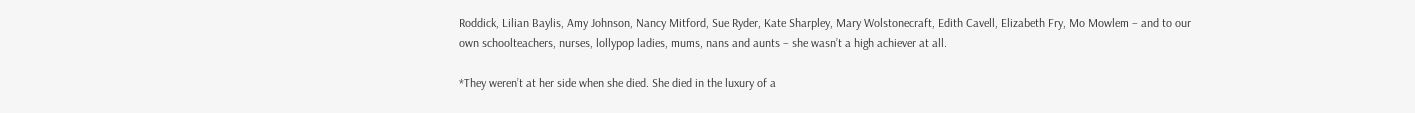Roddick, Lilian Baylis, Amy Johnson, Nancy Mitford, Sue Ryder, Kate Sharpley, Mary Wolstonecraft, Edith Cavell, Elizabeth Fry, Mo Mowlem – and to our own schoolteachers, nurses, lollypop ladies, mums, nans and aunts – she wasn’t a high achiever at all.

*They weren’t at her side when she died. She died in the luxury of a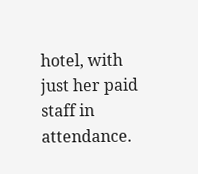hotel, with just her paid staff in attendance.